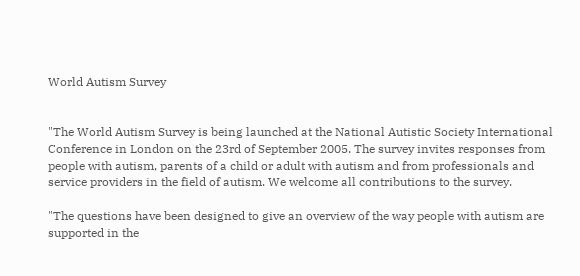World Autism Survey


"The World Autism Survey is being launched at the National Autistic Society International Conference in London on the 23rd of September 2005. The survey invites responses from people with autism, parents of a child or adult with autism and from professionals and service providers in the field of autism. We welcome all contributions to the survey.

"The questions have been designed to give an overview of the way people with autism are supported in the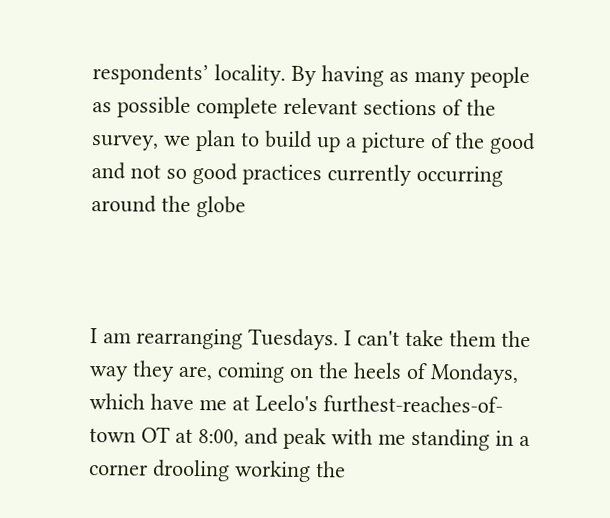respondents’ locality. By having as many people as possible complete relevant sections of the survey, we plan to build up a picture of the good and not so good practices currently occurring around the globe



I am rearranging Tuesdays. I can't take them the way they are, coming on the heels of Mondays, which have me at Leelo's furthest-reaches-of-town OT at 8:00, and peak with me standing in a corner drooling working the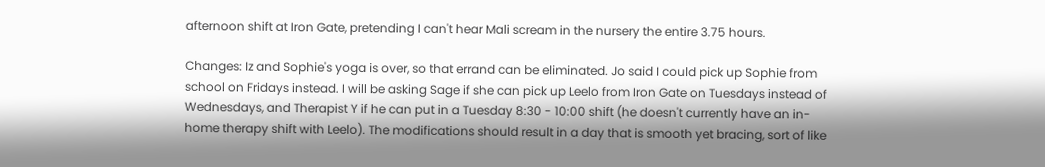afternoon shift at Iron Gate, pretending I can't hear Mali scream in the nursery the entire 3.75 hours.

Changes: Iz and Sophie's yoga is over, so that errand can be eliminated. Jo said I could pick up Sophie from school on Fridays instead. I will be asking Sage if she can pick up Leelo from Iron Gate on Tuesdays instead of Wednesdays, and Therapist Y if he can put in a Tuesday 8:30 - 10:00 shift (he doesn't currently have an in-home therapy shift with Leelo). The modifications should result in a day that is smooth yet bracing, sort of like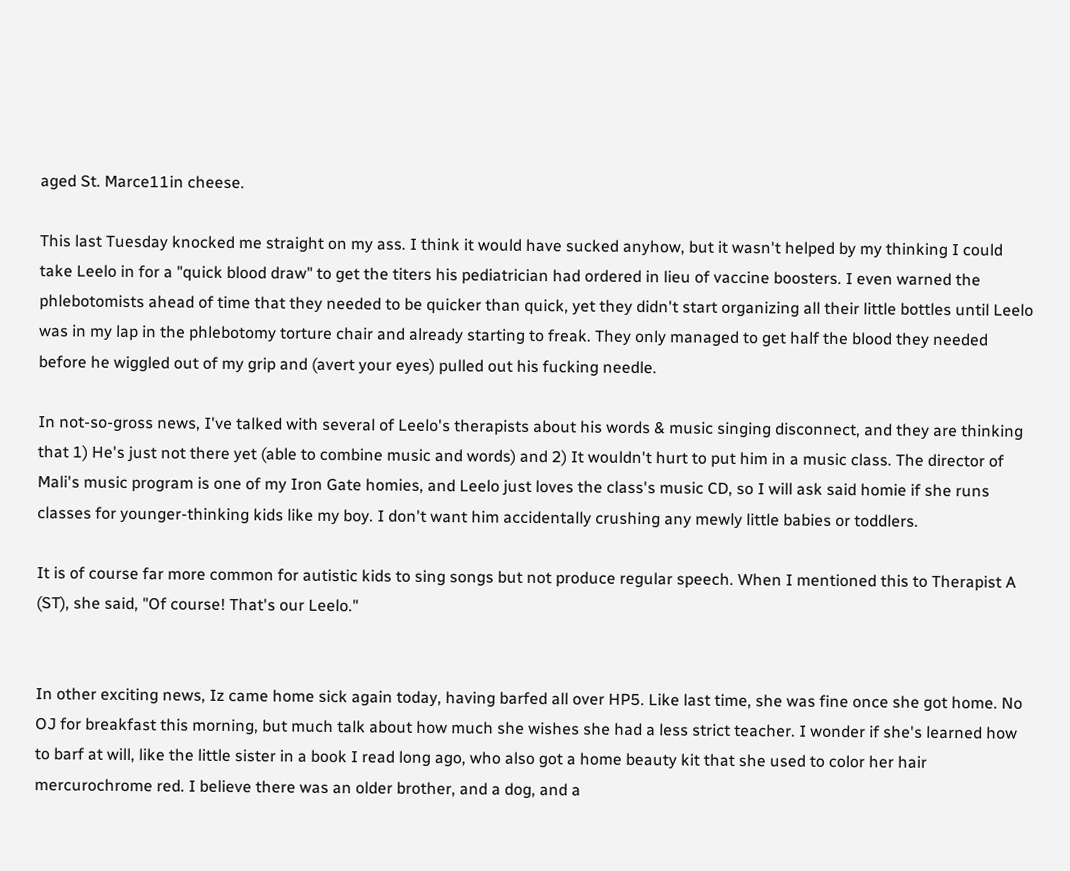aged St. Marce11in cheese.

This last Tuesday knocked me straight on my ass. I think it would have sucked anyhow, but it wasn't helped by my thinking I could take Leelo in for a "quick blood draw" to get the titers his pediatrician had ordered in lieu of vaccine boosters. I even warned the phlebotomists ahead of time that they needed to be quicker than quick, yet they didn't start organizing all their little bottles until Leelo was in my lap in the phlebotomy torture chair and already starting to freak. They only managed to get half the blood they needed before he wiggled out of my grip and (avert your eyes) pulled out his fucking needle.

In not-so-gross news, I've talked with several of Leelo's therapists about his words & music singing disconnect, and they are thinking that 1) He's just not there yet (able to combine music and words) and 2) It wouldn't hurt to put him in a music class. The director of Mali's music program is one of my Iron Gate homies, and Leelo just loves the class's music CD, so I will ask said homie if she runs classes for younger-thinking kids like my boy. I don't want him accidentally crushing any mewly little babies or toddlers.

It is of course far more common for autistic kids to sing songs but not produce regular speech. When I mentioned this to Therapist A (ST), she said, "Of course! That's our Leelo."


In other exciting news, Iz came home sick again today, having barfed all over HP5. Like last time, she was fine once she got home. No OJ for breakfast this morning, but much talk about how much she wishes she had a less strict teacher. I wonder if she's learned how to barf at will, like the little sister in a book I read long ago, who also got a home beauty kit that she used to color her hair mercurochrome red. I believe there was an older brother, and a dog, and a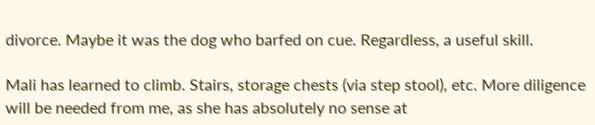divorce. Maybe it was the dog who barfed on cue. Regardless, a useful skill.

Mali has learned to climb. Stairs, storage chests (via step stool), etc. More diligence will be needed from me, as she has absolutely no sense at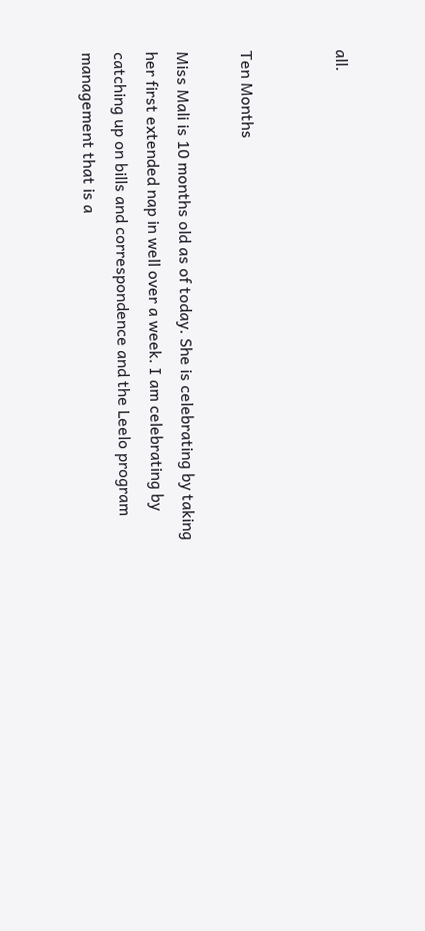all.


Ten Months

Miss Mali is 10 months old as of today. She is celebrating by taking her first extended nap in well over a week. I am celebrating by catching up on bills and correspondence and the Leelo program management that is a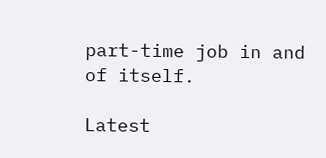part-time job in and of itself.

Latest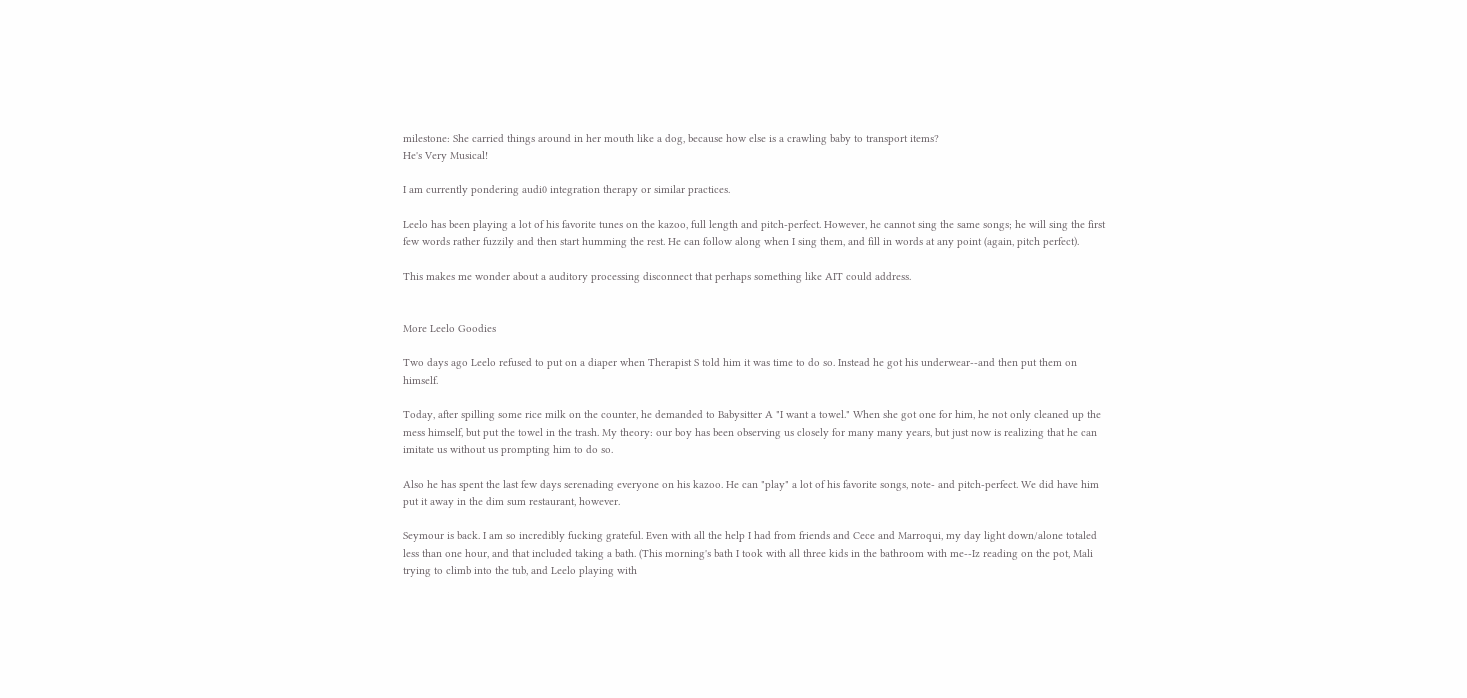milestone: She carried things around in her mouth like a dog, because how else is a crawling baby to transport items?
He's Very Musical!

I am currently pondering audi0 integration therapy or similar practices.

Leelo has been playing a lot of his favorite tunes on the kazoo, full length and pitch-perfect. However, he cannot sing the same songs; he will sing the first few words rather fuzzily and then start humming the rest. He can follow along when I sing them, and fill in words at any point (again, pitch perfect).

This makes me wonder about a auditory processing disconnect that perhaps something like AIT could address.


More Leelo Goodies

Two days ago Leelo refused to put on a diaper when Therapist S told him it was time to do so. Instead he got his underwear--and then put them on himself.

Today, after spilling some rice milk on the counter, he demanded to Babysitter A "I want a towel." When she got one for him, he not only cleaned up the mess himself, but put the towel in the trash. My theory: our boy has been observing us closely for many many years, but just now is realizing that he can imitate us without us prompting him to do so.

Also he has spent the last few days serenading everyone on his kazoo. He can "play" a lot of his favorite songs, note- and pitch-perfect. We did have him put it away in the dim sum restaurant, however.

Seymour is back. I am so incredibly fucking grateful. Even with all the help I had from friends and Cece and Marroqui, my day light down/alone totaled less than one hour, and that included taking a bath. (This morning's bath I took with all three kids in the bathroom with me--Iz reading on the pot, Mali trying to climb into the tub, and Leelo playing with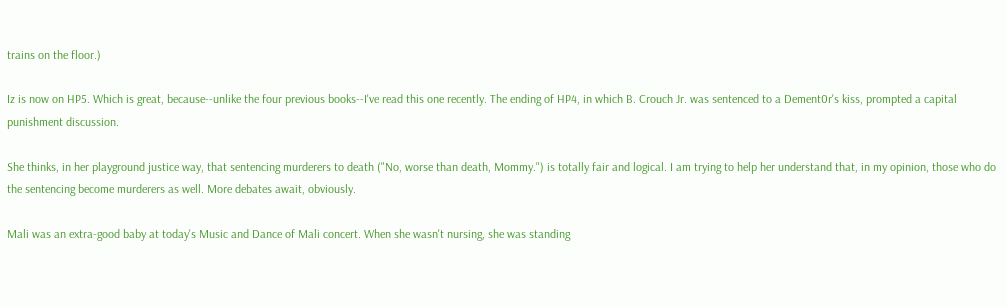trains on the floor.)

Iz is now on HP5. Which is great, because--unlike the four previous books--I've read this one recently. The ending of HP4, in which B. Crouch Jr. was sentenced to a Dement0r's kiss, prompted a capital punishment discussion.

She thinks, in her playground justice way, that sentencing murderers to death ("No, worse than death, Mommy.") is totally fair and logical. I am trying to help her understand that, in my opinion, those who do the sentencing become murderers as well. More debates await, obviously.

Mali was an extra-good baby at today's Music and Dance of Mali concert. When she wasn't nursing, she was standing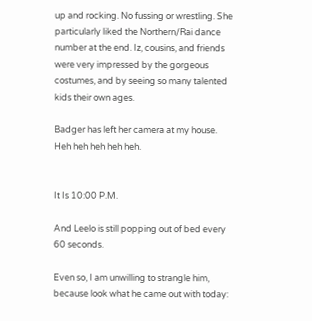up and rocking. No fussing or wrestling. She particularly liked the Northern/Rai dance number at the end. Iz, cousins, and friends were very impressed by the gorgeous costumes, and by seeing so many talented kids their own ages.

Badger has left her camera at my house. Heh heh heh heh heh.


It Is 10:00 P.M.

And Leelo is still popping out of bed every 60 seconds.

Even so, I am unwilling to strangle him, because look what he came out with today: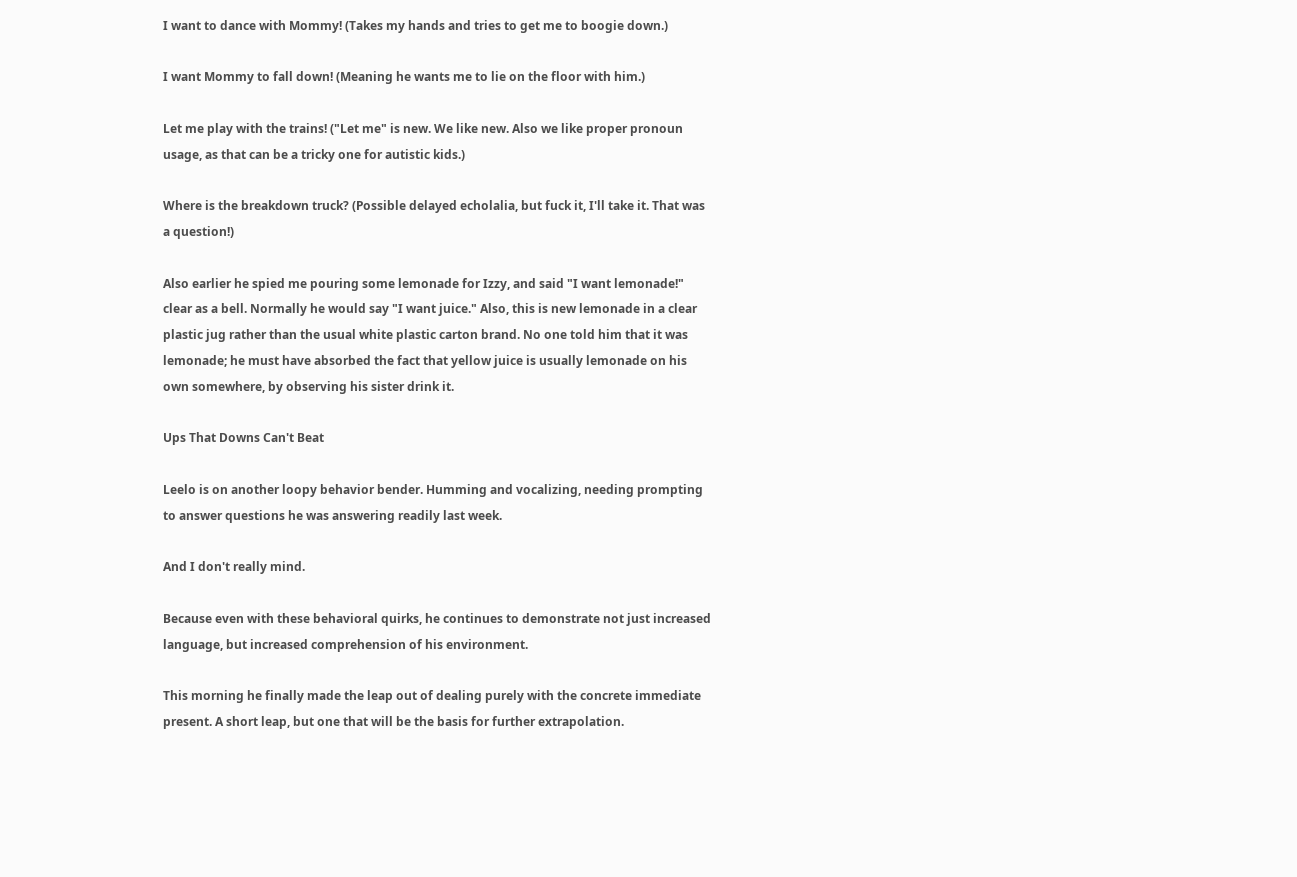I want to dance with Mommy! (Takes my hands and tries to get me to boogie down.)

I want Mommy to fall down! (Meaning he wants me to lie on the floor with him.)

Let me play with the trains! ("Let me" is new. We like new. Also we like proper pronoun usage, as that can be a tricky one for autistic kids.)

Where is the breakdown truck? (Possible delayed echolalia, but fuck it, I'll take it. That was a question!)

Also earlier he spied me pouring some lemonade for Izzy, and said "I want lemonade!" clear as a bell. Normally he would say "I want juice." Also, this is new lemonade in a clear plastic jug rather than the usual white plastic carton brand. No one told him that it was lemonade; he must have absorbed the fact that yellow juice is usually lemonade on his own somewhere, by observing his sister drink it.

Ups That Downs Can't Beat

Leelo is on another loopy behavior bender. Humming and vocalizing, needing prompting to answer questions he was answering readily last week.

And I don't really mind.

Because even with these behavioral quirks, he continues to demonstrate not just increased language, but increased comprehension of his environment.

This morning he finally made the leap out of dealing purely with the concrete immediate present. A short leap, but one that will be the basis for further extrapolation.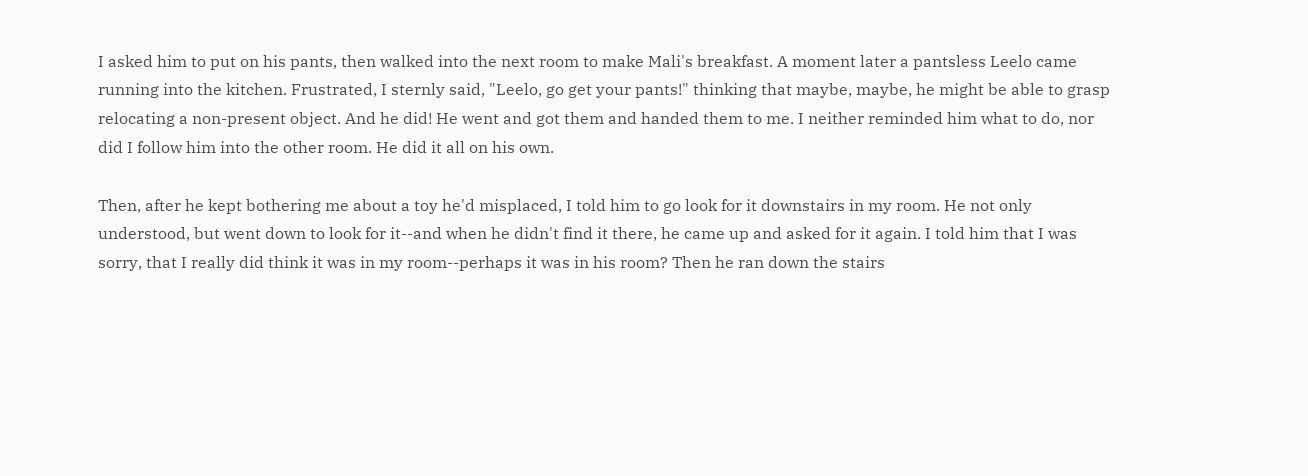I asked him to put on his pants, then walked into the next room to make Mali's breakfast. A moment later a pantsless Leelo came running into the kitchen. Frustrated, I sternly said, "Leelo, go get your pants!" thinking that maybe, maybe, he might be able to grasp relocating a non-present object. And he did! He went and got them and handed them to me. I neither reminded him what to do, nor did I follow him into the other room. He did it all on his own.

Then, after he kept bothering me about a toy he'd misplaced, I told him to go look for it downstairs in my room. He not only understood, but went down to look for it--and when he didn't find it there, he came up and asked for it again. I told him that I was sorry, that I really did think it was in my room--perhaps it was in his room? Then he ran down the stairs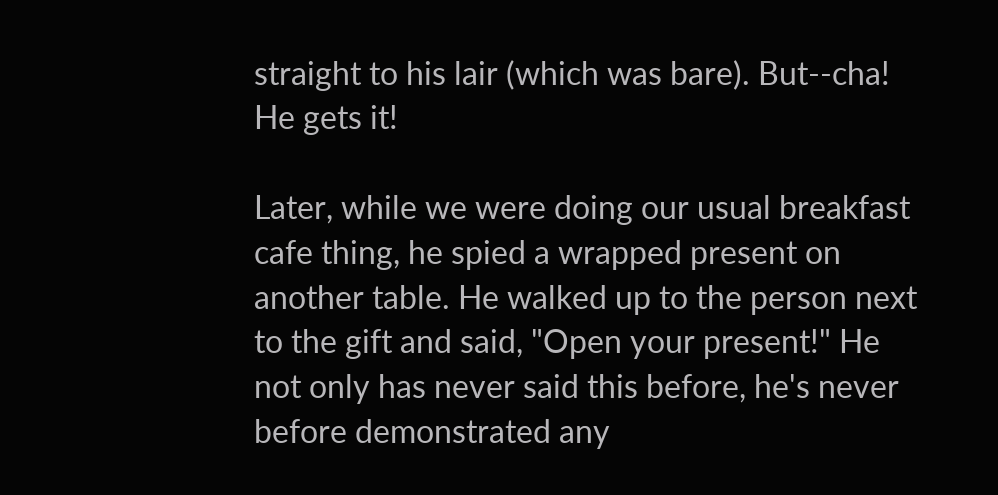straight to his lair (which was bare). But--cha! He gets it!

Later, while we were doing our usual breakfast cafe thing, he spied a wrapped present on another table. He walked up to the person next to the gift and said, "Open your present!" He not only has never said this before, he's never before demonstrated any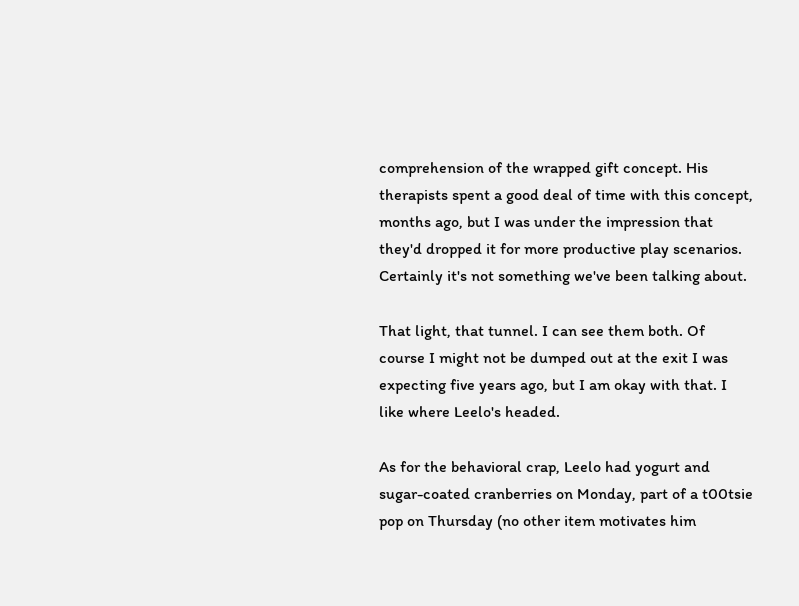comprehension of the wrapped gift concept. His therapists spent a good deal of time with this concept, months ago, but I was under the impression that they'd dropped it for more productive play scenarios. Certainly it's not something we've been talking about.

That light, that tunnel. I can see them both. Of course I might not be dumped out at the exit I was expecting five years ago, but I am okay with that. I like where Leelo's headed.

As for the behavioral crap, Leelo had yogurt and sugar-coated cranberries on Monday, part of a t00tsie pop on Thursday (no other item motivates him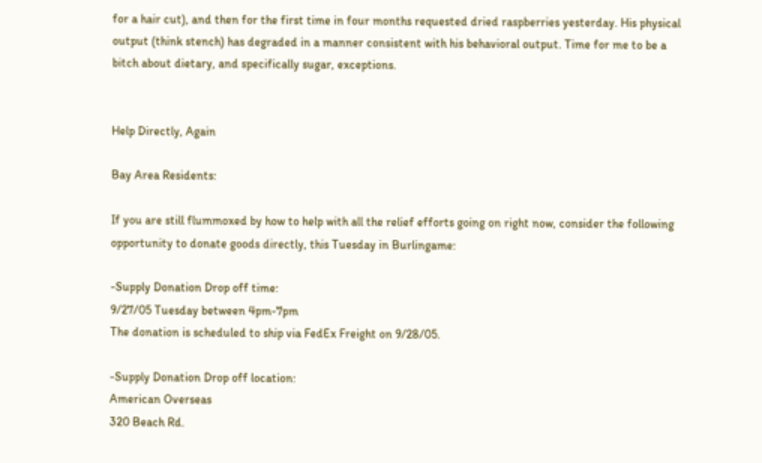for a hair cut), and then for the first time in four months requested dried raspberries yesterday. His physical output (think stench) has degraded in a manner consistent with his behavioral output. Time for me to be a bitch about dietary, and specifically sugar, exceptions.


Help Directly, Again

Bay Area Residents:

If you are still flummoxed by how to help with all the relief efforts going on right now, consider the following opportunity to donate goods directly, this Tuesday in Burlingame:

-Supply Donation Drop off time:
9/27/05 Tuesday between 4pm-7pm
The donation is scheduled to ship via FedEx Freight on 9/28/05.

-Supply Donation Drop off location:
American Overseas
320 Beach Rd.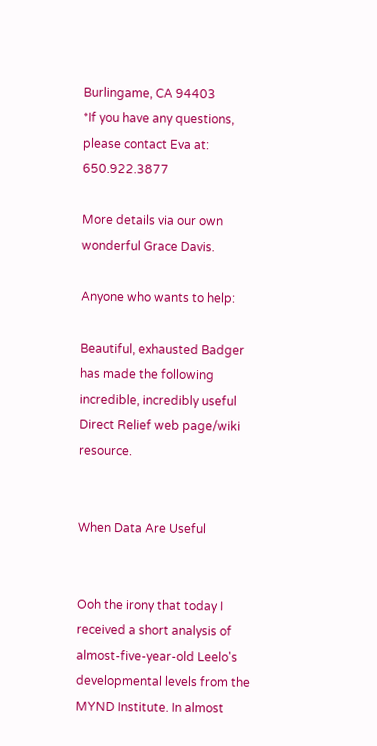Burlingame, CA 94403
*If you have any questions, please contact Eva at: 650.922.3877

More details via our own wonderful Grace Davis.

Anyone who wants to help:

Beautiful, exhausted Badger has made the following incredible, incredibly useful Direct Relief web page/wiki resource.


When Data Are Useful


Ooh the irony that today I received a short analysis of almost-five-year-old Leelo's developmental levels from the MYND Institute. In almost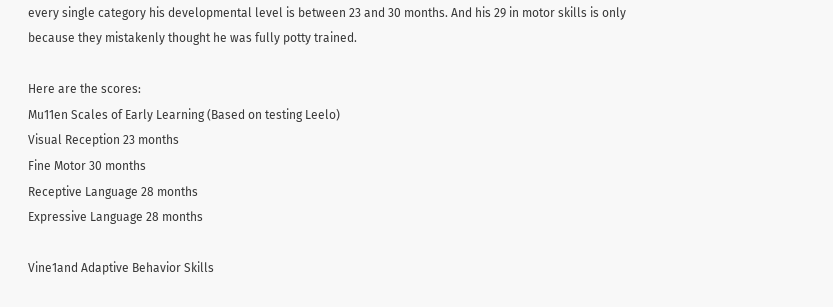every single category his developmental level is between 23 and 30 months. And his 29 in motor skills is only because they mistakenly thought he was fully potty trained.

Here are the scores:
Mu11en Scales of Early Learning (Based on testing Leelo)
Visual Reception 23 months
Fine Motor 30 months
Receptive Language 28 months
Expressive Language 28 months

Vine1and Adaptive Behavior Skills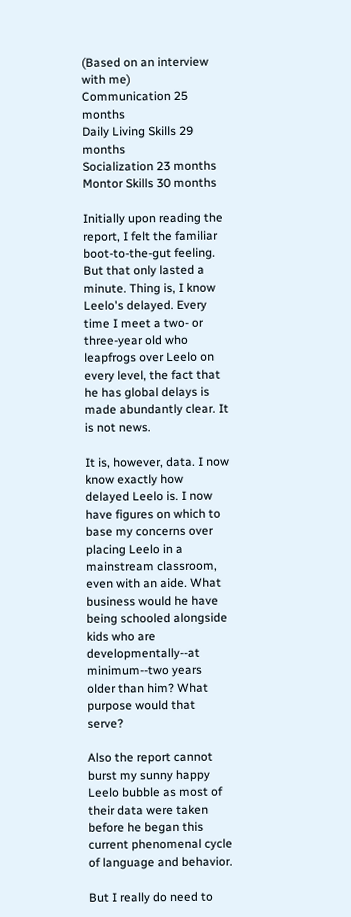(Based on an interview with me)
Communication 25 months
Daily Living Skills 29 months
Socialization 23 months
Montor Skills 30 months

Initially upon reading the report, I felt the familiar boot-to-the-gut feeling. But that only lasted a minute. Thing is, I know Leelo's delayed. Every time I meet a two- or three-year old who leapfrogs over Leelo on every level, the fact that he has global delays is made abundantly clear. It is not news.

It is, however, data. I now know exactly how delayed Leelo is. I now have figures on which to base my concerns over placing Leelo in a mainstream classroom, even with an aide. What business would he have being schooled alongside kids who are developmentally--at minimum--two years older than him? What purpose would that serve?

Also the report cannot burst my sunny happy Leelo bubble as most of their data were taken before he began this current phenomenal cycle of language and behavior.

But I really do need to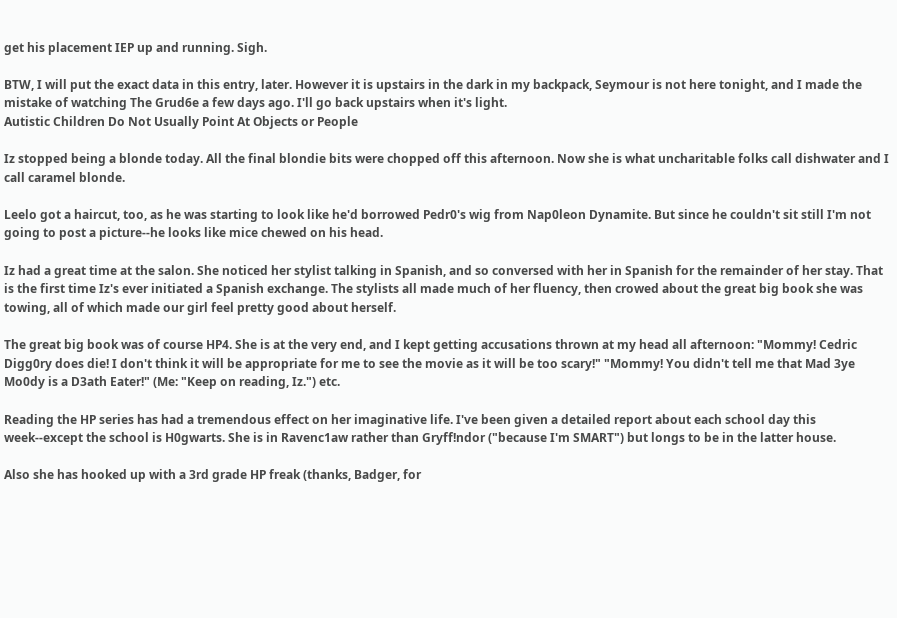get his placement IEP up and running. Sigh.

BTW, I will put the exact data in this entry, later. However it is upstairs in the dark in my backpack, Seymour is not here tonight, and I made the mistake of watching The Grud6e a few days ago. I'll go back upstairs when it's light.
Autistic Children Do Not Usually Point At Objects or People

Iz stopped being a blonde today. All the final blondie bits were chopped off this afternoon. Now she is what uncharitable folks call dishwater and I call caramel blonde.

Leelo got a haircut, too, as he was starting to look like he'd borrowed Pedr0's wig from Nap0leon Dynamite. But since he couldn't sit still I'm not going to post a picture--he looks like mice chewed on his head.

Iz had a great time at the salon. She noticed her stylist talking in Spanish, and so conversed with her in Spanish for the remainder of her stay. That is the first time Iz's ever initiated a Spanish exchange. The stylists all made much of her fluency, then crowed about the great big book she was towing, all of which made our girl feel pretty good about herself.

The great big book was of course HP4. She is at the very end, and I kept getting accusations thrown at my head all afternoon: "Mommy! Cedric Digg0ry does die! I don't think it will be appropriate for me to see the movie as it will be too scary!" "Mommy! You didn't tell me that Mad 3ye Mo0dy is a D3ath Eater!" (Me: "Keep on reading, Iz.") etc.

Reading the HP series has had a tremendous effect on her imaginative life. I've been given a detailed report about each school day this week--except the school is H0gwarts. She is in Ravenc1aw rather than Gryff!ndor ("because I'm SMART") but longs to be in the latter house.

Also she has hooked up with a 3rd grade HP freak (thanks, Badger, for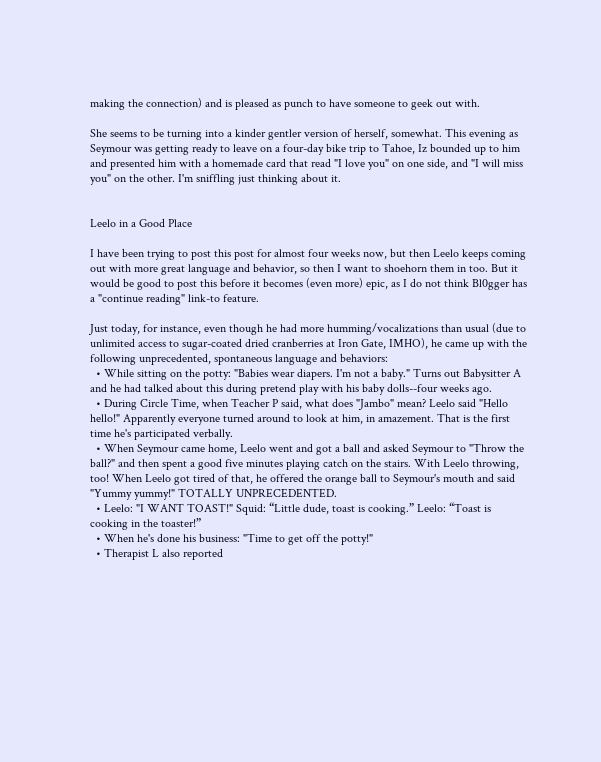making the connection) and is pleased as punch to have someone to geek out with.

She seems to be turning into a kinder gentler version of herself, somewhat. This evening as Seymour was getting ready to leave on a four-day bike trip to Tahoe, Iz bounded up to him and presented him with a homemade card that read "I love you" on one side, and "I will miss you" on the other. I'm sniffling just thinking about it.


Leelo in a Good Place

I have been trying to post this post for almost four weeks now, but then Leelo keeps coming out with more great language and behavior, so then I want to shoehorn them in too. But it would be good to post this before it becomes (even more) epic, as I do not think Bl0gger has a "continue reading" link-to feature.

Just today, for instance, even though he had more humming/vocalizations than usual (due to unlimited access to sugar-coated dried cranberries at Iron Gate, IMHO), he came up with the following unprecedented, spontaneous language and behaviors:
  • While sitting on the potty: "Babies wear diapers. I'm not a baby." Turns out Babysitter A and he had talked about this during pretend play with his baby dolls--four weeks ago.
  • During Circle Time, when Teacher P said, what does "Jambo" mean? Leelo said "Hello hello!" Apparently everyone turned around to look at him, in amazement. That is the first time he's participated verbally.
  • When Seymour came home, Leelo went and got a ball and asked Seymour to "Throw the ball?" and then spent a good five minutes playing catch on the stairs. With Leelo throwing, too! When Leelo got tired of that, he offered the orange ball to Seymour's mouth and said "Yummy yummy!" TOTALLY UNPRECEDENTED.
  • Leelo: "I WANT TOAST!" Squid: “Little dude, toast is cooking.” Leelo: “Toast is cooking in the toaster!”
  • When he's done his business: "Time to get off the potty!"
  • Therapist L also reported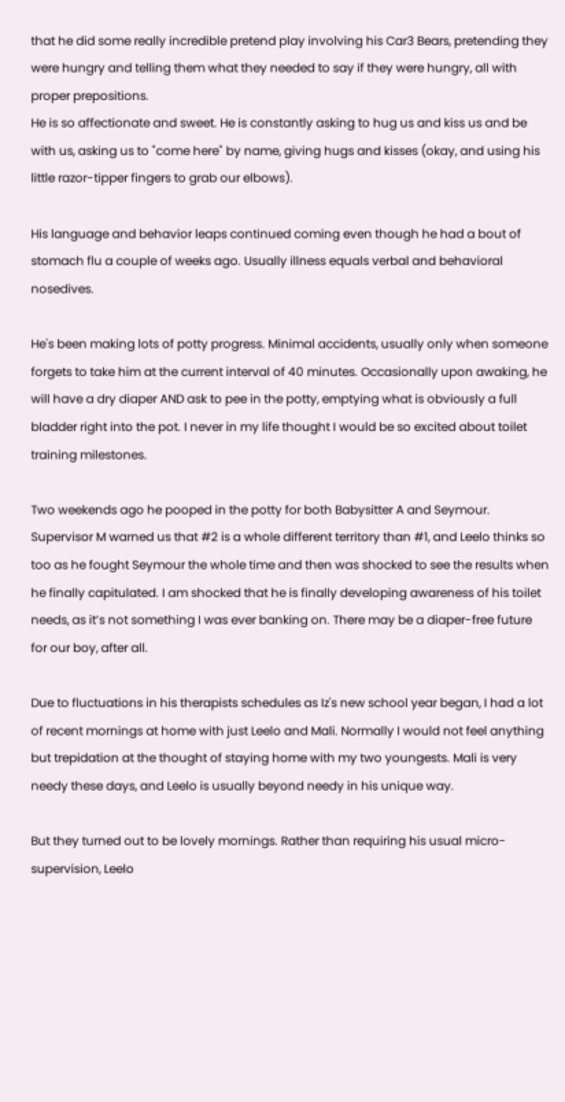that he did some really incredible pretend play involving his Car3 Bears, pretending they were hungry and telling them what they needed to say if they were hungry, all with proper prepositions.
He is so affectionate and sweet. He is constantly asking to hug us and kiss us and be with us, asking us to "come here" by name, giving hugs and kisses (okay, and using his little razor-tipper fingers to grab our elbows).

His language and behavior leaps continued coming even though he had a bout of stomach flu a couple of weeks ago. Usually illness equals verbal and behavioral nosedives.

He's been making lots of potty progress. Minimal accidents, usually only when someone forgets to take him at the current interval of 40 minutes. Occasionally upon awaking, he will have a dry diaper AND ask to pee in the potty, emptying what is obviously a full bladder right into the pot. I never in my life thought I would be so excited about toilet training milestones.

Two weekends ago he pooped in the potty for both Babysitter A and Seymour. Supervisor M warned us that #2 is a whole different territory than #1, and Leelo thinks so too as he fought Seymour the whole time and then was shocked to see the results when he finally capitulated. I am shocked that he is finally developing awareness of his toilet needs, as it’s not something I was ever banking on. There may be a diaper-free future for our boy, after all.

Due to fluctuations in his therapists schedules as Iz's new school year began, I had a lot of recent mornings at home with just Leelo and Mali. Normally I would not feel anything but trepidation at the thought of staying home with my two youngests. Mali is very needy these days, and Leelo is usually beyond needy in his unique way.

But they turned out to be lovely mornings. Rather than requiring his usual micro-supervision, Leelo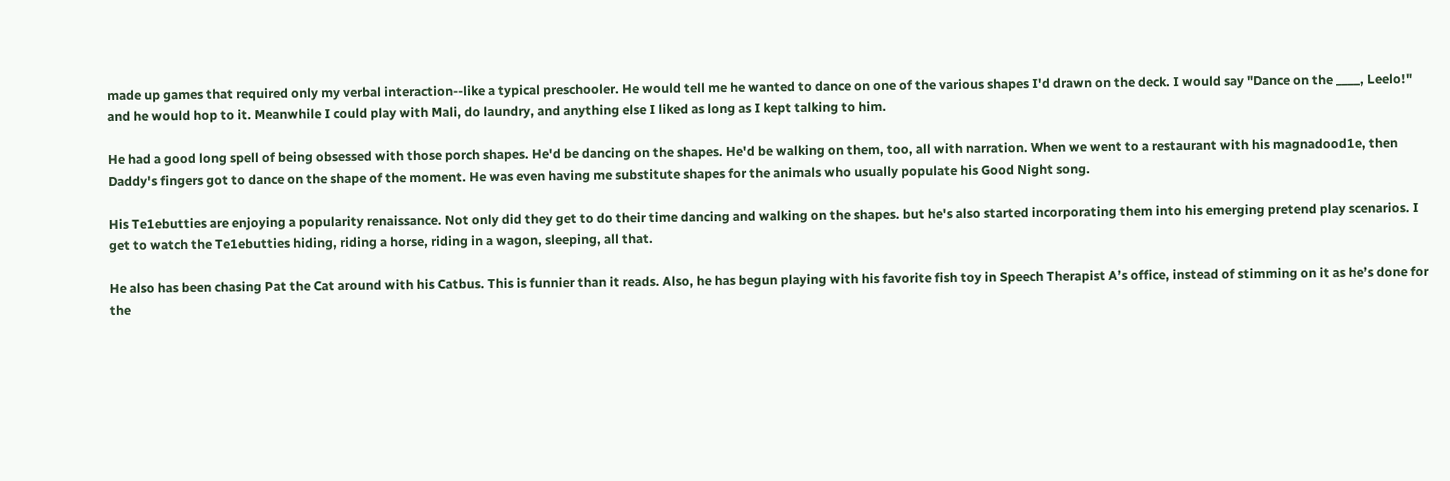made up games that required only my verbal interaction--like a typical preschooler. He would tell me he wanted to dance on one of the various shapes I'd drawn on the deck. I would say "Dance on the ____, Leelo!" and he would hop to it. Meanwhile I could play with Mali, do laundry, and anything else I liked as long as I kept talking to him.

He had a good long spell of being obsessed with those porch shapes. He'd be dancing on the shapes. He'd be walking on them, too, all with narration. When we went to a restaurant with his magnadood1e, then Daddy's fingers got to dance on the shape of the moment. He was even having me substitute shapes for the animals who usually populate his Good Night song.

His Te1ebutties are enjoying a popularity renaissance. Not only did they get to do their time dancing and walking on the shapes. but he's also started incorporating them into his emerging pretend play scenarios. I get to watch the Te1ebutties hiding, riding a horse, riding in a wagon, sleeping, all that.

He also has been chasing Pat the Cat around with his Catbus. This is funnier than it reads. Also, he has begun playing with his favorite fish toy in Speech Therapist A’s office, instead of stimming on it as he’s done for the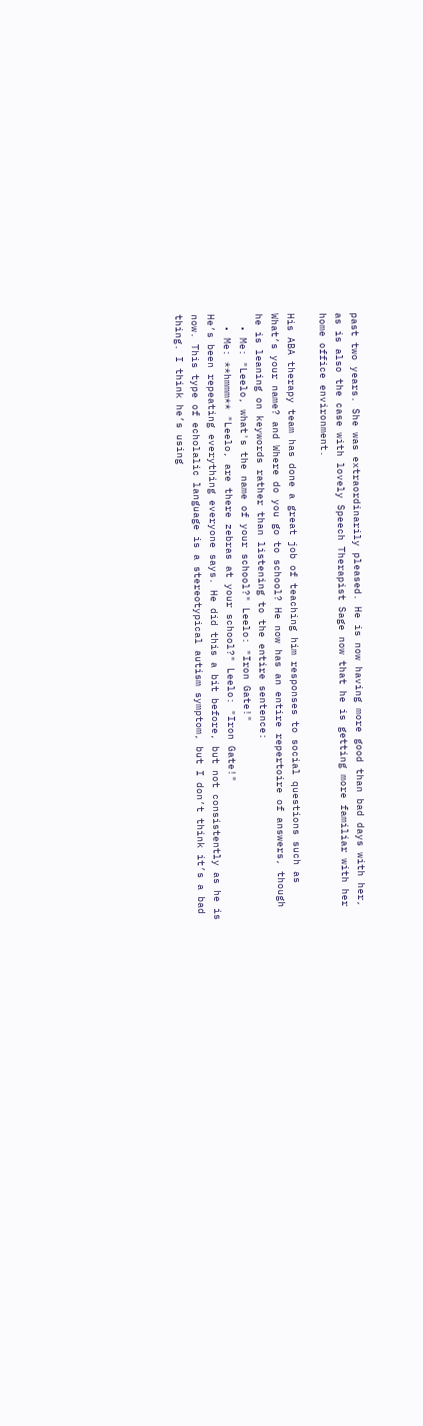past two years. She was extraordinarily pleased. He is now having more good than bad days with her, as is also the case with lovely Speech Therapist Sage now that he is getting more familiar with her home office environment.

His ABA therapy team has done a great job of teaching him responses to social questions such as What’s your name? and Where do you go to school? He now has an entire repertoire of answers, though he is leaning on keywords rather than listening to the entire sentence:
  • Me: "Leelo, what's the name of your school?" Leelo: "Iron Gate!"
  • Me: **hmmm** "Leelo, are there zebras at your school?" Leelo: "Iron Gate!"
He’s been repeating everything everyone says. He did this a bit before, but not consistently as he is now. This type of echolalic language is a stereotypical autism symptom, but I don’t think it’s a bad thing. I think he’s using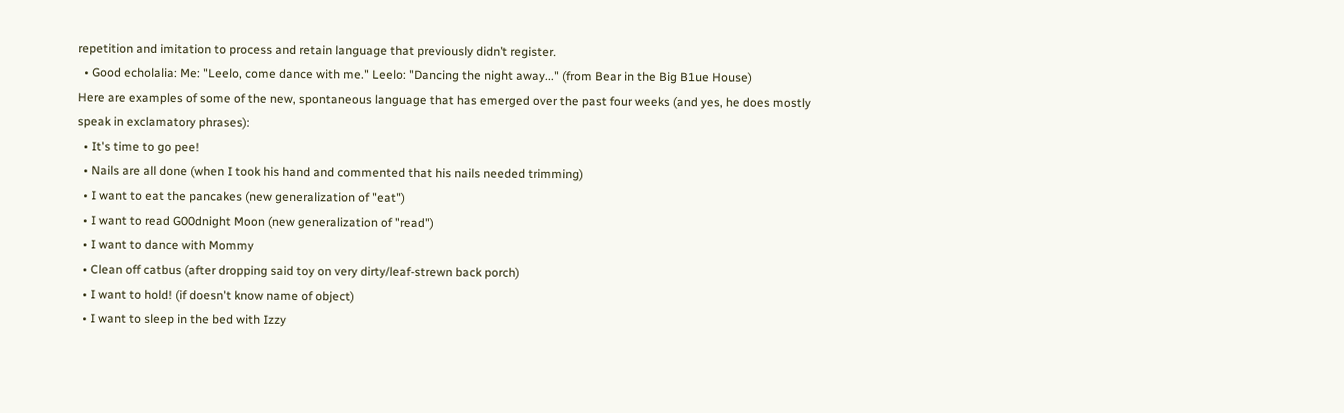repetition and imitation to process and retain language that previously didn’t register.
  • Good echolalia: Me: "Leelo, come dance with me." Leelo: "Dancing the night away..." (from Bear in the Big B1ue House)
Here are examples of some of the new, spontaneous language that has emerged over the past four weeks (and yes, he does mostly speak in exclamatory phrases):
  • It's time to go pee!
  • Nails are all done (when I took his hand and commented that his nails needed trimming)
  • I want to eat the pancakes (new generalization of "eat")
  • I want to read G00dnight Moon (new generalization of "read")
  • I want to dance with Mommy
  • Clean off catbus (after dropping said toy on very dirty/leaf-strewn back porch)
  • I want to hold! (if doesn't know name of object)
  • I want to sleep in the bed with Izzy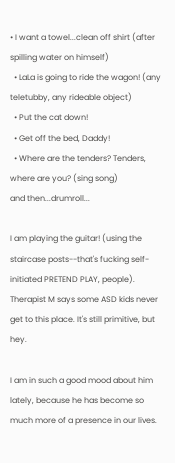• I want a towel...clean off shirt (after spilling water on himself)
  • LaLa is going to ride the wagon! (any teletubby, any rideable object)
  • Put the cat down!
  • Get off the bed, Daddy!
  • Where are the tenders? Tenders, where are you? (sing song)
and then...drumroll...

I am playing the guitar! (using the staircase posts--that's fucking self-initiated PRETEND PLAY, people). Therapist M says some ASD kids never get to this place. It's still primitive, but hey.

I am in such a good mood about him lately, because he has become so much more of a presence in our lives.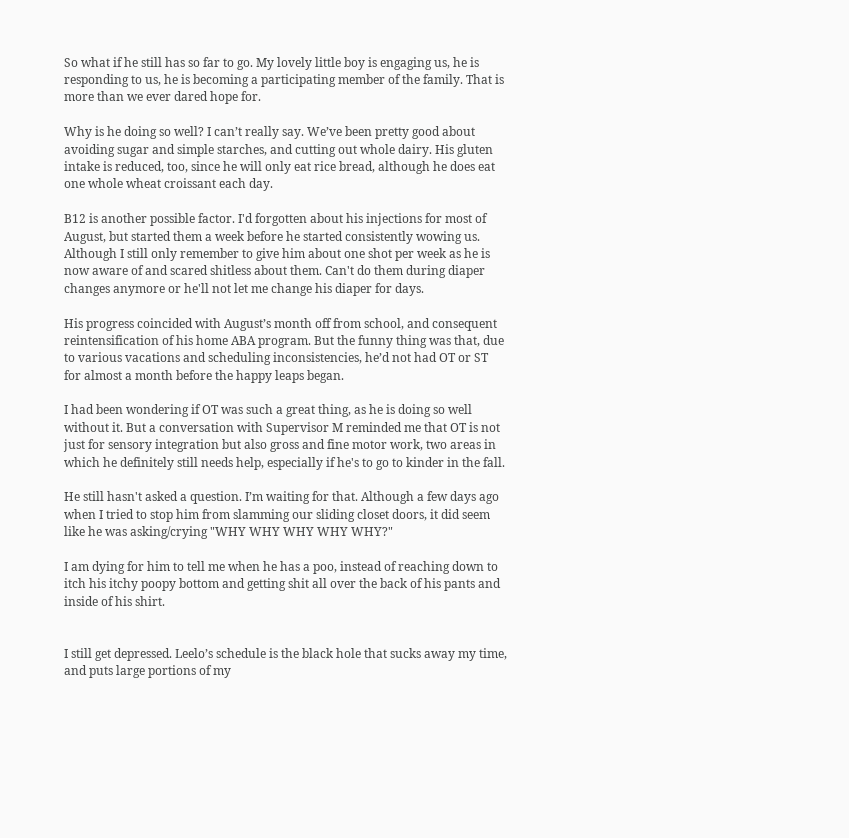So what if he still has so far to go. My lovely little boy is engaging us, he is responding to us, he is becoming a participating member of the family. That is more than we ever dared hope for.

Why is he doing so well? I can’t really say. We’ve been pretty good about avoiding sugar and simple starches, and cutting out whole dairy. His gluten intake is reduced, too, since he will only eat rice bread, although he does eat one whole wheat croissant each day.

B12 is another possible factor. I'd forgotten about his injections for most of August, but started them a week before he started consistently wowing us. Although I still only remember to give him about one shot per week as he is now aware of and scared shitless about them. Can't do them during diaper changes anymore or he'll not let me change his diaper for days.

His progress coincided with August’s month off from school, and consequent reintensification of his home ABA program. But the funny thing was that, due to various vacations and scheduling inconsistencies, he’d not had OT or ST for almost a month before the happy leaps began.

I had been wondering if OT was such a great thing, as he is doing so well without it. But a conversation with Supervisor M reminded me that OT is not just for sensory integration but also gross and fine motor work, two areas in which he definitely still needs help, especially if he's to go to kinder in the fall.

He still hasn't asked a question. I’m waiting for that. Although a few days ago when I tried to stop him from slamming our sliding closet doors, it did seem like he was asking/crying "WHY WHY WHY WHY WHY?"

I am dying for him to tell me when he has a poo, instead of reaching down to itch his itchy poopy bottom and getting shit all over the back of his pants and inside of his shirt.


I still get depressed. Leelo’s schedule is the black hole that sucks away my time, and puts large portions of my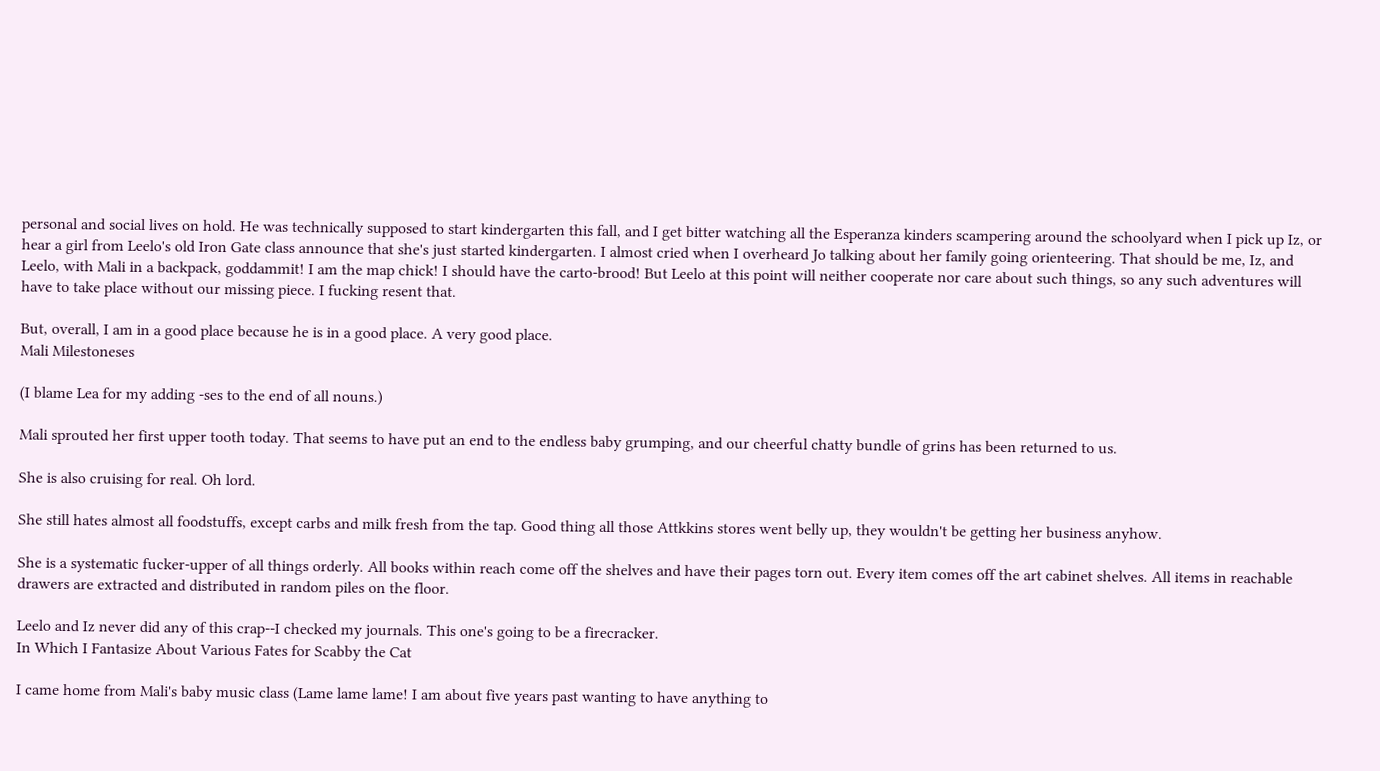personal and social lives on hold. He was technically supposed to start kindergarten this fall, and I get bitter watching all the Esperanza kinders scampering around the schoolyard when I pick up Iz, or hear a girl from Leelo's old Iron Gate class announce that she's just started kindergarten. I almost cried when I overheard Jo talking about her family going orienteering. That should be me, Iz, and Leelo, with Mali in a backpack, goddammit! I am the map chick! I should have the carto-brood! But Leelo at this point will neither cooperate nor care about such things, so any such adventures will have to take place without our missing piece. I fucking resent that.

But, overall, I am in a good place because he is in a good place. A very good place.
Mali Milestoneses

(I blame Lea for my adding -ses to the end of all nouns.)

Mali sprouted her first upper tooth today. That seems to have put an end to the endless baby grumping, and our cheerful chatty bundle of grins has been returned to us.

She is also cruising for real. Oh lord.

She still hates almost all foodstuffs, except carbs and milk fresh from the tap. Good thing all those Attkkins stores went belly up, they wouldn't be getting her business anyhow.

She is a systematic fucker-upper of all things orderly. All books within reach come off the shelves and have their pages torn out. Every item comes off the art cabinet shelves. All items in reachable drawers are extracted and distributed in random piles on the floor.

Leelo and Iz never did any of this crap--I checked my journals. This one's going to be a firecracker.
In Which I Fantasize About Various Fates for Scabby the Cat

I came home from Mali's baby music class (Lame lame lame! I am about five years past wanting to have anything to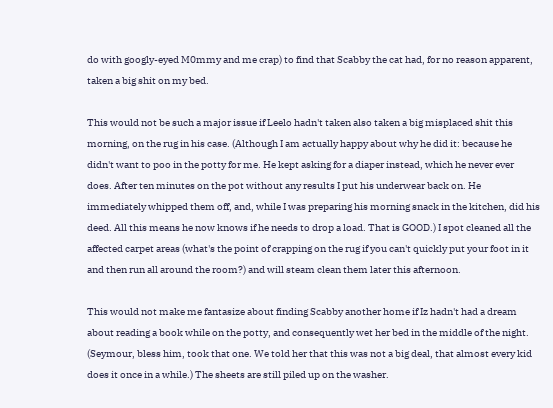do with googly-eyed M0mmy and me crap) to find that Scabby the cat had, for no reason apparent, taken a big shit on my bed.

This would not be such a major issue if Leelo hadn't taken also taken a big misplaced shit this morning, on the rug in his case. (Although I am actually happy about why he did it: because he didn't want to poo in the potty for me. He kept asking for a diaper instead, which he never ever does. After ten minutes on the pot without any results I put his underwear back on. He immediately whipped them off, and, while I was preparing his morning snack in the kitchen, did his deed. All this means he now knows if he needs to drop a load. That is GOOD.) I spot cleaned all the affected carpet areas (what's the point of crapping on the rug if you can't quickly put your foot in it and then run all around the room?) and will steam clean them later this afternoon.

This would not make me fantasize about finding Scabby another home if Iz hadn't had a dream about reading a book while on the potty, and consequently wet her bed in the middle of the night. (Seymour, bless him, took that one. We told her that this was not a big deal, that almost every kid does it once in a while.) The sheets are still piled up on the washer.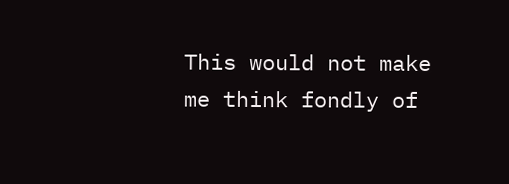This would not make me think fondly of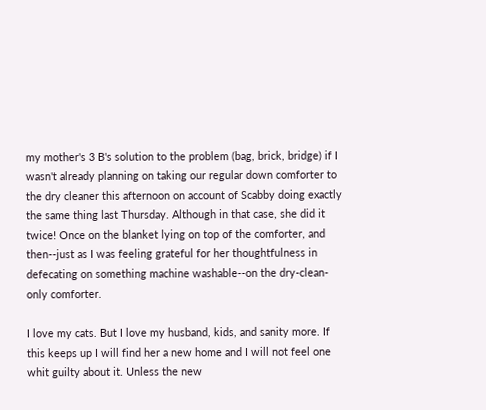my mother's 3 B's solution to the problem (bag, brick, bridge) if I wasn't already planning on taking our regular down comforter to the dry cleaner this afternoon on account of Scabby doing exactly the same thing last Thursday. Although in that case, she did it twice! Once on the blanket lying on top of the comforter, and then--just as I was feeling grateful for her thoughtfulness in defecating on something machine washable--on the dry-clean-only comforter.

I love my cats. But I love my husband, kids, and sanity more. If this keeps up I will find her a new home and I will not feel one whit guilty about it. Unless the new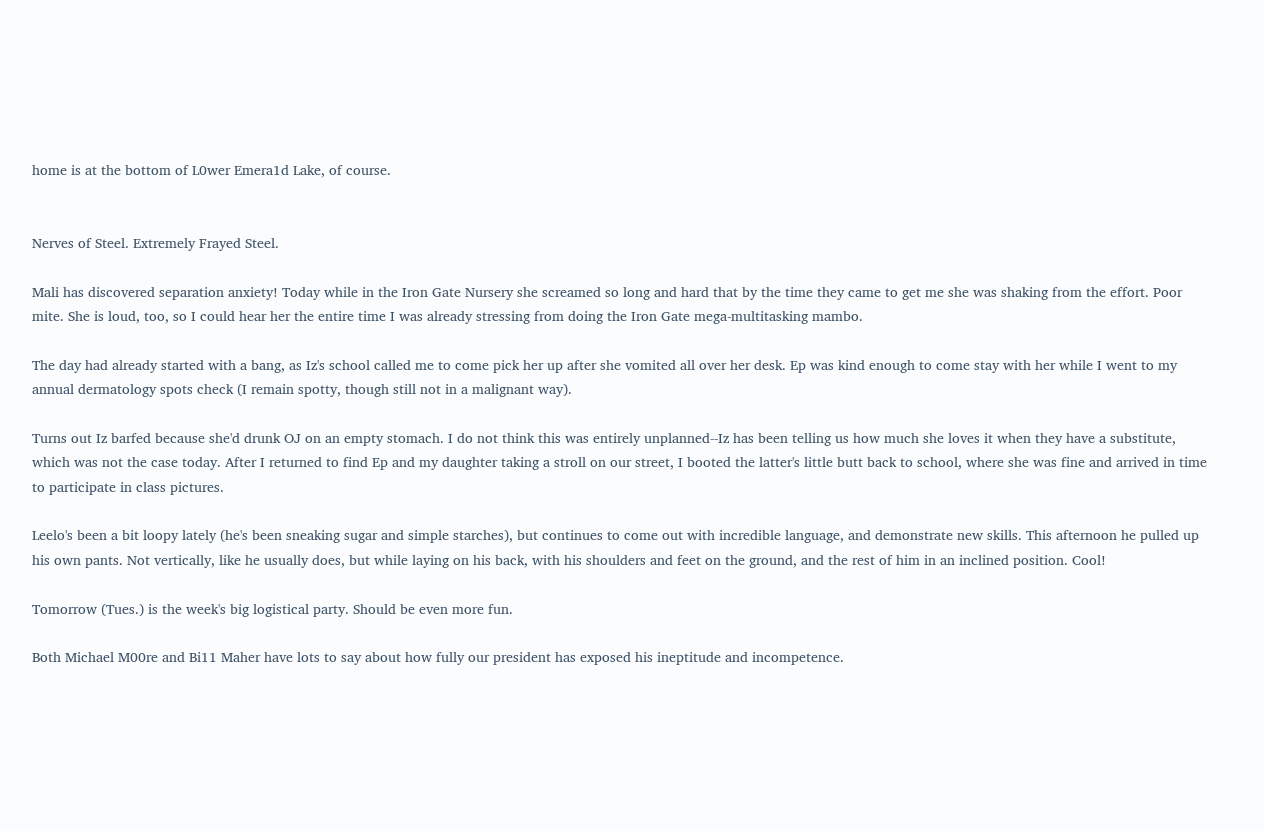home is at the bottom of L0wer Emera1d Lake, of course.


Nerves of Steel. Extremely Frayed Steel.

Mali has discovered separation anxiety! Today while in the Iron Gate Nursery she screamed so long and hard that by the time they came to get me she was shaking from the effort. Poor mite. She is loud, too, so I could hear her the entire time I was already stressing from doing the Iron Gate mega-multitasking mambo.

The day had already started with a bang, as Iz's school called me to come pick her up after she vomited all over her desk. Ep was kind enough to come stay with her while I went to my annual dermatology spots check (I remain spotty, though still not in a malignant way).

Turns out Iz barfed because she'd drunk OJ on an empty stomach. I do not think this was entirely unplanned--Iz has been telling us how much she loves it when they have a substitute, which was not the case today. After I returned to find Ep and my daughter taking a stroll on our street, I booted the latter's little butt back to school, where she was fine and arrived in time to participate in class pictures.

Leelo's been a bit loopy lately (he's been sneaking sugar and simple starches), but continues to come out with incredible language, and demonstrate new skills. This afternoon he pulled up his own pants. Not vertically, like he usually does, but while laying on his back, with his shoulders and feet on the ground, and the rest of him in an inclined position. Cool!

Tomorrow (Tues.) is the week's big logistical party. Should be even more fun.

Both Michael M00re and Bi11 Maher have lots to say about how fully our president has exposed his ineptitude and incompetence.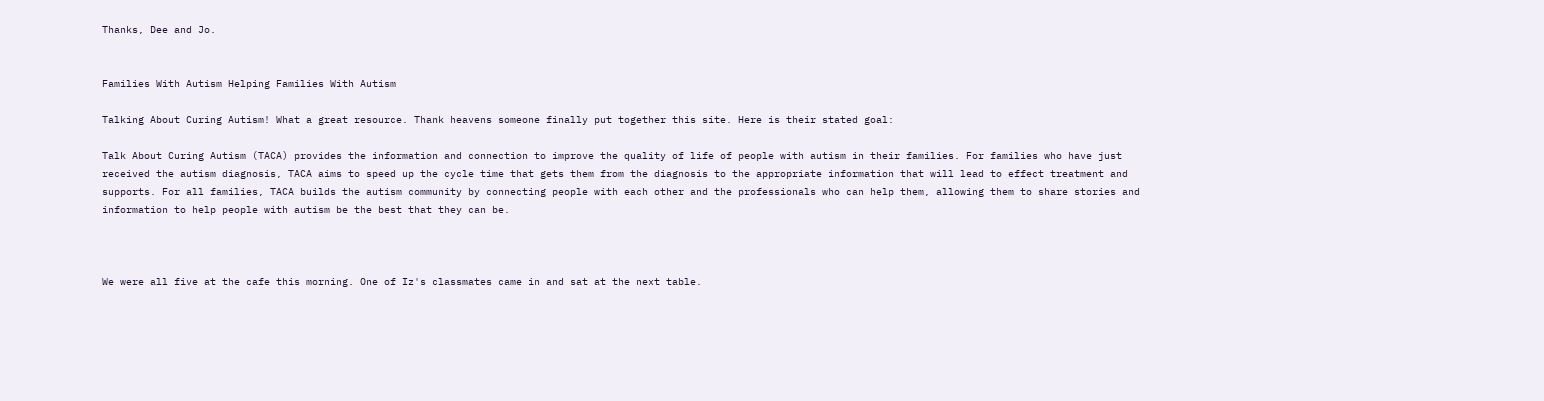Thanks, Dee and Jo.


Families With Autism Helping Families With Autism

Talking About Curing Autism! What a great resource. Thank heavens someone finally put together this site. Here is their stated goal:

Talk About Curing Autism (TACA) provides the information and connection to improve the quality of life of people with autism in their families. For families who have just received the autism diagnosis, TACA aims to speed up the cycle time that gets them from the diagnosis to the appropriate information that will lead to effect treatment and supports. For all families, TACA builds the autism community by connecting people with each other and the professionals who can help them, allowing them to share stories and information to help people with autism be the best that they can be.



We were all five at the cafe this morning. One of Iz's classmates came in and sat at the next table.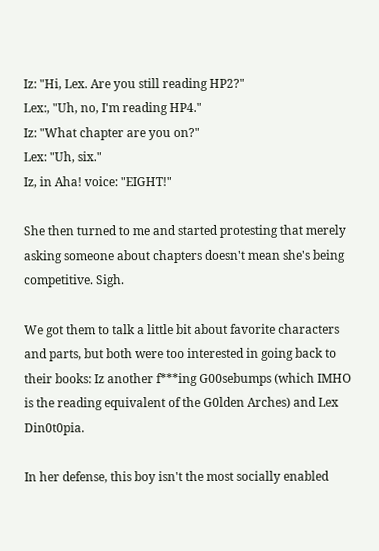Iz: "Hi, Lex. Are you still reading HP2?"
Lex:, "Uh, no, I'm reading HP4."
Iz: "What chapter are you on?"
Lex: "Uh, six."
Iz, in Aha! voice: "EIGHT!"

She then turned to me and started protesting that merely asking someone about chapters doesn't mean she's being competitive. Sigh.

We got them to talk a little bit about favorite characters and parts, but both were too interested in going back to their books: Iz another f***ing G00sebumps (which IMHO is the reading equivalent of the G0lden Arches) and Lex Din0t0pia.

In her defense, this boy isn't the most socially enabled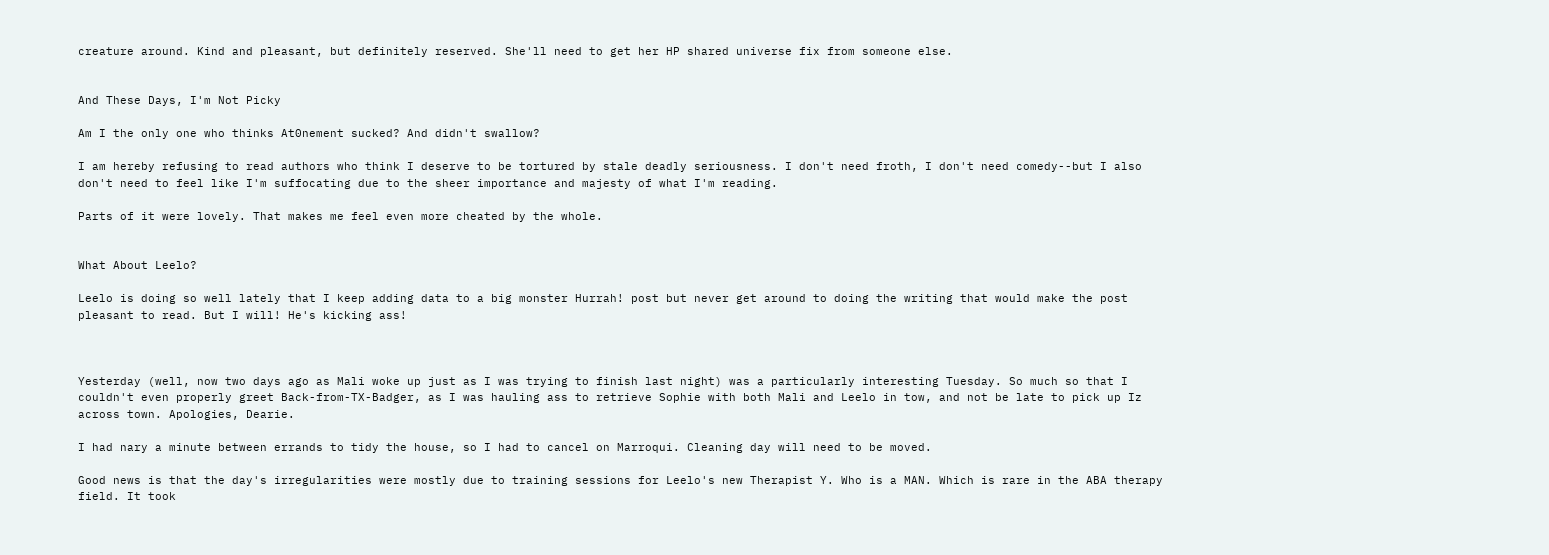creature around. Kind and pleasant, but definitely reserved. She'll need to get her HP shared universe fix from someone else.


And These Days, I'm Not Picky

Am I the only one who thinks At0nement sucked? And didn't swallow?

I am hereby refusing to read authors who think I deserve to be tortured by stale deadly seriousness. I don't need froth, I don't need comedy--but I also don't need to feel like I'm suffocating due to the sheer importance and majesty of what I'm reading.

Parts of it were lovely. That makes me feel even more cheated by the whole.


What About Leelo?

Leelo is doing so well lately that I keep adding data to a big monster Hurrah! post but never get around to doing the writing that would make the post pleasant to read. But I will! He's kicking ass!



Yesterday (well, now two days ago as Mali woke up just as I was trying to finish last night) was a particularly interesting Tuesday. So much so that I couldn't even properly greet Back-from-TX-Badger, as I was hauling ass to retrieve Sophie with both Mali and Leelo in tow, and not be late to pick up Iz across town. Apologies, Dearie.

I had nary a minute between errands to tidy the house, so I had to cancel on Marroqui. Cleaning day will need to be moved.

Good news is that the day's irregularities were mostly due to training sessions for Leelo's new Therapist Y. Who is a MAN. Which is rare in the ABA therapy field. It took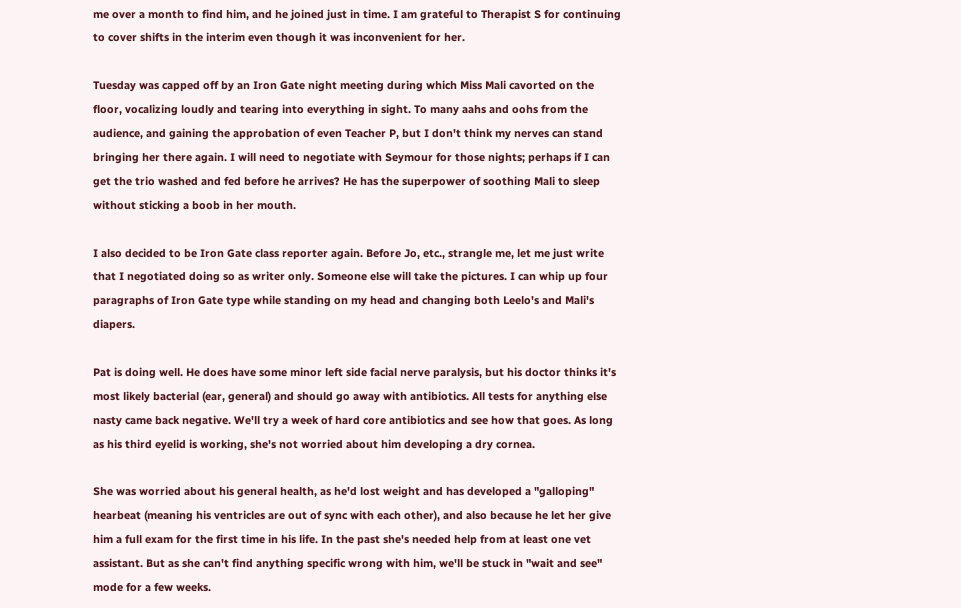me over a month to find him, and he joined just in time. I am grateful to Therapist S for continuing to cover shifts in the interim even though it was inconvenient for her.

Tuesday was capped off by an Iron Gate night meeting during which Miss Mali cavorted on the floor, vocalizing loudly and tearing into everything in sight. To many aahs and oohs from the audience, and gaining the approbation of even Teacher P, but I don't think my nerves can stand bringing her there again. I will need to negotiate with Seymour for those nights; perhaps if I can get the trio washed and fed before he arrives? He has the superpower of soothing Mali to sleep without sticking a boob in her mouth.

I also decided to be Iron Gate class reporter again. Before Jo, etc., strangle me, let me just write that I negotiated doing so as writer only. Someone else will take the pictures. I can whip up four paragraphs of Iron Gate type while standing on my head and changing both Leelo's and Mali's diapers.

Pat is doing well. He does have some minor left side facial nerve paralysis, but his doctor thinks it's most likely bacterial (ear, general) and should go away with antibiotics. All tests for anything else nasty came back negative. We'll try a week of hard core antibiotics and see how that goes. As long as his third eyelid is working, she's not worried about him developing a dry cornea.

She was worried about his general health, as he'd lost weight and has developed a "galloping" hearbeat (meaning his ventricles are out of sync with each other), and also because he let her give him a full exam for the first time in his life. In the past she's needed help from at least one vet assistant. But as she can't find anything specific wrong with him, we'll be stuck in "wait and see" mode for a few weeks.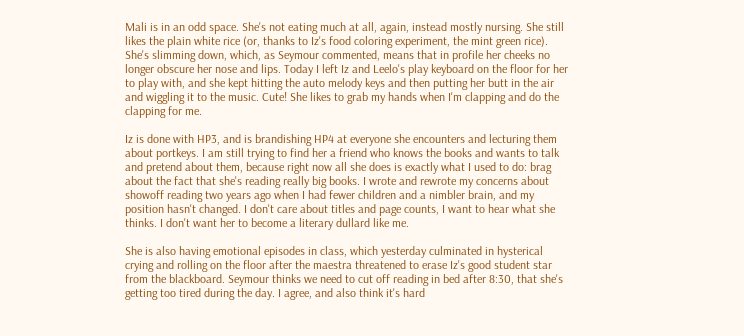Mali is in an odd space. She's not eating much at all, again, instead mostly nursing. She still likes the plain white rice (or, thanks to Iz's food coloring experiment, the mint green rice). She's slimming down, which, as Seymour commented, means that in profile her cheeks no longer obscure her nose and lips. Today I left Iz and Leelo's play keyboard on the floor for her to play with, and she kept hitting the auto melody keys and then putting her butt in the air and wiggling it to the music. Cute! She likes to grab my hands when I'm clapping and do the clapping for me.

Iz is done with HP3, and is brandishing HP4 at everyone she encounters and lecturing them about portkeys. I am still trying to find her a friend who knows the books and wants to talk and pretend about them, because right now all she does is exactly what I used to do: brag about the fact that she's reading really big books. I wrote and rewrote my concerns about showoff reading two years ago when I had fewer children and a nimbler brain, and my position hasn't changed. I don't care about titles and page counts, I want to hear what she thinks. I don't want her to become a literary dullard like me.

She is also having emotional episodes in class, which yesterday culminated in hysterical crying and rolling on the floor after the maestra threatened to erase Iz's good student star from the blackboard. Seymour thinks we need to cut off reading in bed after 8:30, that she's getting too tired during the day. I agree, and also think it's hard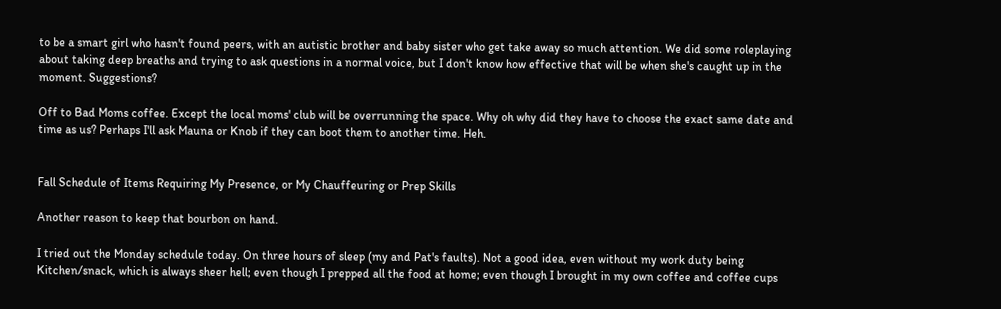to be a smart girl who hasn't found peers, with an autistic brother and baby sister who get take away so much attention. We did some roleplaying about taking deep breaths and trying to ask questions in a normal voice, but I don't know how effective that will be when she's caught up in the moment. Suggestions?

Off to Bad Moms coffee. Except the local moms' club will be overrunning the space. Why oh why did they have to choose the exact same date and time as us? Perhaps I'll ask Mauna or Knob if they can boot them to another time. Heh.


Fall Schedule of Items Requiring My Presence, or My Chauffeuring or Prep Skills

Another reason to keep that bourbon on hand.

I tried out the Monday schedule today. On three hours of sleep (my and Pat's faults). Not a good idea, even without my work duty being Kitchen/snack, which is always sheer hell; even though I prepped all the food at home; even though I brought in my own coffee and coffee cups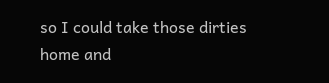so I could take those dirties home and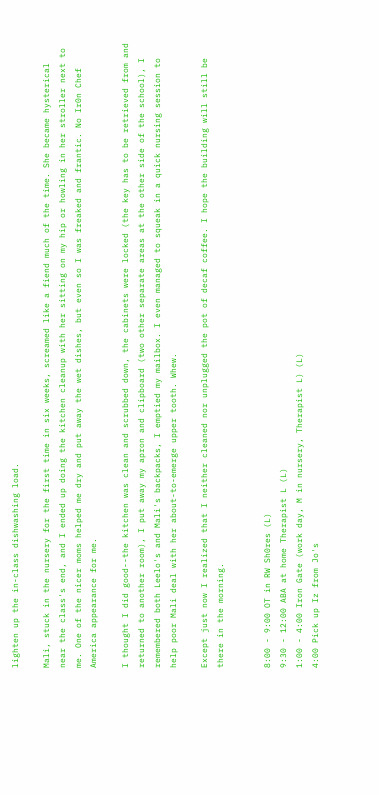lighten up the in-class dishwashing load.

Mali, stuck in the nursery for the first time in six weeks, screamed like a fiend much of the time. She became hysterical near the class's end, and I ended up doing the kitchen cleanup with her sitting on my hip or howling in her stroller next to me. One of the nicer moms helped me dry and put away the wet dishes, but even so I was freaked and frantic. No Ir0n Chef America appearance for me.

I thought I did good--the kitchen was clean and scrubbed down, the cabinets were locked (the key has to be retrieved from and returned to another room), I put away my apron and clipboard (two other separate areas at the other side of the school), I remembered both Leelo's and Mali's backpacks, I emptied my mailbox. I even managed to squeak in a quick nursing session to help poor Mali deal with her about-to-emerge upper tooth. Whew.

Except just now I realized that I neither cleaned nor unplugged the pot of decaf coffee. I hope the building will still be there in the morning.


8:00 - 9:00 OT in RW Sh0res (L)
9:30 - 12:00 ABA at home Therapist L (L)
1:00 - 4:00 Iron Gate (work day, M in nursery, Therapist L) (L)
4:00 Pick up Iz from Jo's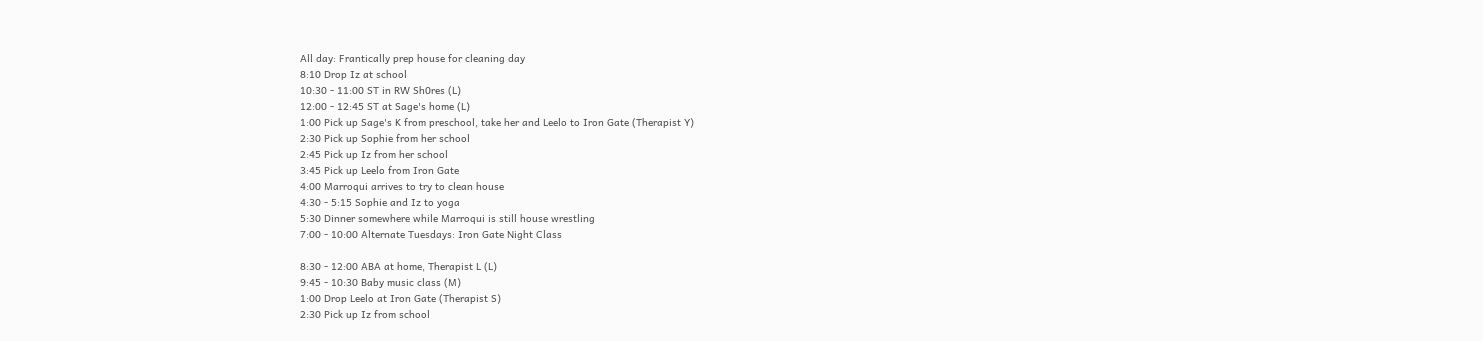All day: Frantically prep house for cleaning day
8:10 Drop Iz at school
10:30 - 11:00 ST in RW Sh0res (L)
12:00 - 12:45 ST at Sage's home (L)
1:00 Pick up Sage's K from preschool, take her and Leelo to Iron Gate (Therapist Y)
2:30 Pick up Sophie from her school
2:45 Pick up Iz from her school
3:45 Pick up Leelo from Iron Gate
4:00 Marroqui arrives to try to clean house
4:30 - 5:15 Sophie and Iz to yoga
5:30 Dinner somewhere while Marroqui is still house wrestling
7:00 - 10:00 Alternate Tuesdays: Iron Gate Night Class

8:30 - 12:00 ABA at home, Therapist L (L)
9:45 - 10:30 Baby music class (M)
1:00 Drop Leelo at Iron Gate (Therapist S)
2:30 Pick up Iz from school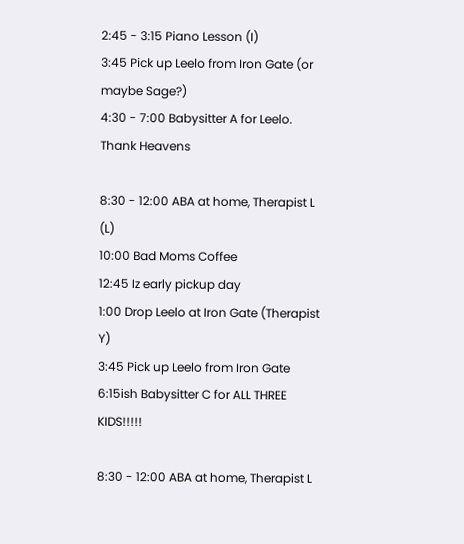2:45 - 3:15 Piano Lesson (I)
3:45 Pick up Leelo from Iron Gate (or maybe Sage?)
4:30 - 7:00 Babysitter A for Leelo. Thank Heavens

8:30 - 12:00 ABA at home, Therapist L (L)
10:00 Bad Moms Coffee
12:45 Iz early pickup day
1:00 Drop Leelo at Iron Gate (Therapist Y)
3:45 Pick up Leelo from Iron Gate
6:15ish Babysitter C for ALL THREE KIDS!!!!!

8:30 - 12:00 ABA at home, Therapist L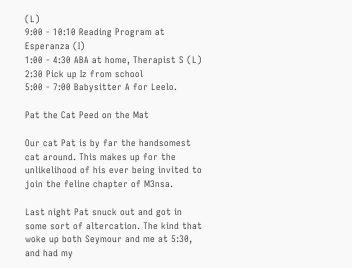(L)
9:00 - 10:10 Reading Program at Esperanza (I)
1:00 - 4:30 ABA at home, Therapist S (L)
2:30 Pick up Iz from school
5:00 - 7:00 Babysitter A for Leelo.

Pat the Cat Peed on the Mat

Our cat Pat is by far the handsomest cat around. This makes up for the unlikelihood of his ever being invited to join the feline chapter of M3nsa.

Last night Pat snuck out and got in some sort of altercation. The kind that woke up both Seymour and me at 5:30, and had my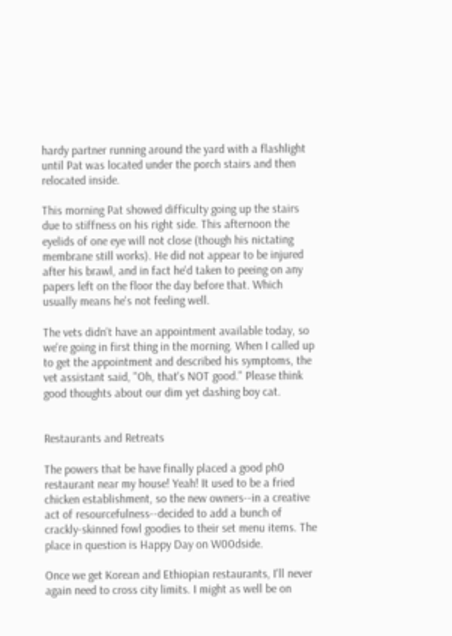hardy partner running around the yard with a flashlight until Pat was located under the porch stairs and then relocated inside.

This morning Pat showed difficulty going up the stairs due to stiffness on his right side. This afternoon the eyelids of one eye will not close (though his nictating membrane still works). He did not appear to be injured after his brawl, and in fact he'd taken to peeing on any papers left on the floor the day before that. Which usually means he's not feeling well.

The vets didn't have an appointment available today, so we're going in first thing in the morning. When I called up to get the appointment and described his symptoms, the vet assistant said, "Oh, that's NOT good." Please think good thoughts about our dim yet dashing boy cat.


Restaurants and Retreats

The powers that be have finally placed a good ph0 restaurant near my house! Yeah! It used to be a fried chicken establishment, so the new owners--in a creative act of resourcefulness--decided to add a bunch of crackly-skinned fowl goodies to their set menu items. The place in question is Happy Day on W00dside.

Once we get Korean and Ethiopian restaurants, I'll never again need to cross city limits. I might as well be on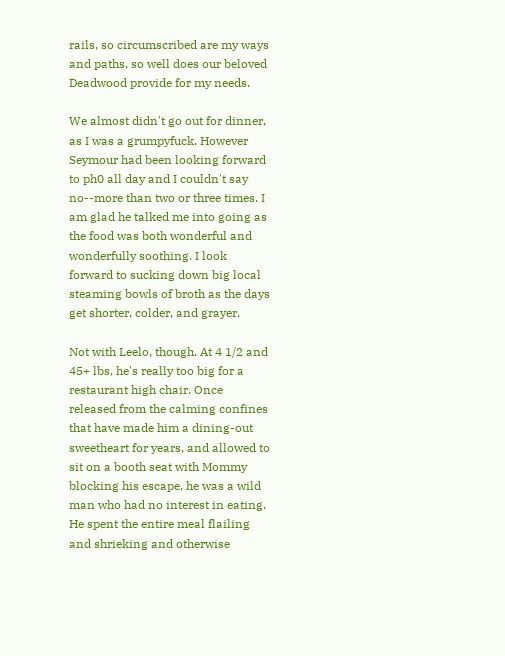rails, so circumscribed are my ways and paths, so well does our beloved Deadwood provide for my needs.

We almost didn't go out for dinner, as I was a grumpyfuck. However Seymour had been looking forward to ph0 all day and I couldn't say no--more than two or three times. I am glad he talked me into going as the food was both wonderful and wonderfully soothing. I look forward to sucking down big local steaming bowls of broth as the days get shorter, colder, and grayer.

Not with Leelo, though. At 4 1/2 and 45+ lbs, he's really too big for a restaurant high chair. Once released from the calming confines that have made him a dining-out sweetheart for years, and allowed to sit on a booth seat with Mommy blocking his escape, he was a wild man who had no interest in eating. He spent the entire meal flailing and shrieking and otherwise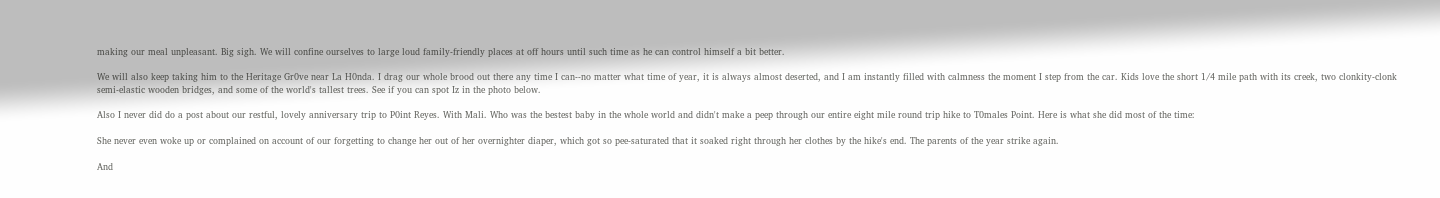making our meal unpleasant. Big sigh. We will confine ourselves to large loud family-friendly places at off hours until such time as he can control himself a bit better.

We will also keep taking him to the Heritage Gr0ve near La H0nda. I drag our whole brood out there any time I can--no matter what time of year, it is always almost deserted, and I am instantly filled with calmness the moment I step from the car. Kids love the short 1/4 mile path with its creek, two clonkity-clonk semi-elastic wooden bridges, and some of the world's tallest trees. See if you can spot Iz in the photo below.

Also I never did do a post about our restful, lovely anniversary trip to P0int Reyes. With Mali. Who was the bestest baby in the whole world and didn't make a peep through our entire eight mile round trip hike to T0males Point. Here is what she did most of the time:

She never even woke up or complained on account of our forgetting to change her out of her overnighter diaper, which got so pee-saturated that it soaked right through her clothes by the hike's end. The parents of the year strike again.

And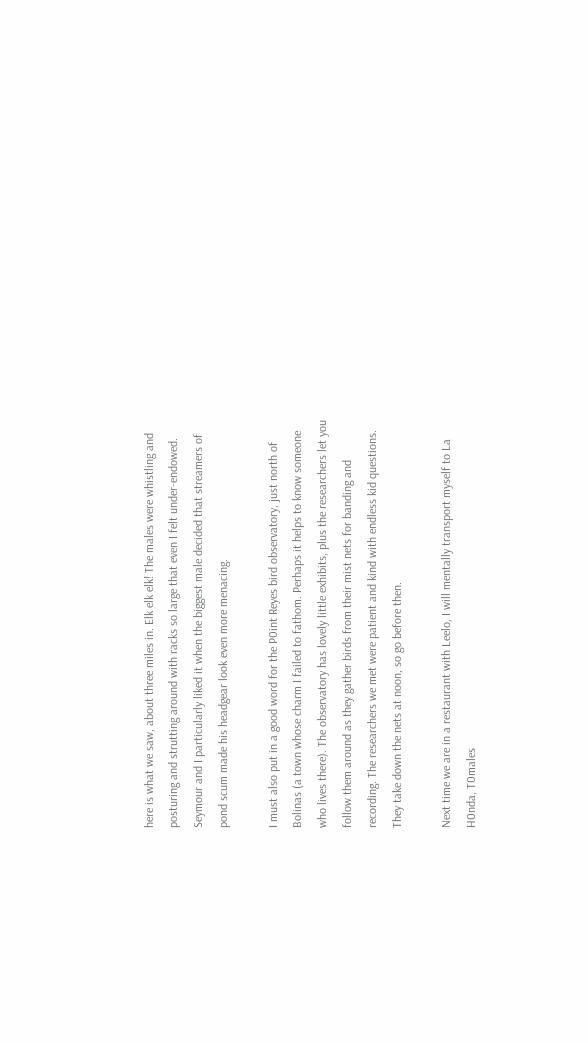here is what we saw, about three miles in. Elk elk elk! The males were whistling and posturing and strutting around with racks so large that even I felt under-endowed. Seymour and I particularly liked it when the biggest male decided that streamers of pond scum made his headgear look even more menacing.

I must also put in a good word for the P0int Reyes bird observatory, just north of Bolinas (a town whose charm I failed to fathom. Perhaps it helps to know someone who lives there). The observatory has lovely little exhibits, plus the researchers let you follow them around as they gather birds from their mist nets for banding and recording. The researchers we met were patient and kind with endless kid questions. They take down the nets at noon, so go before then.

Next time we are in a restaurant with Leelo, I will mentally transport myself to La H0nda, T0males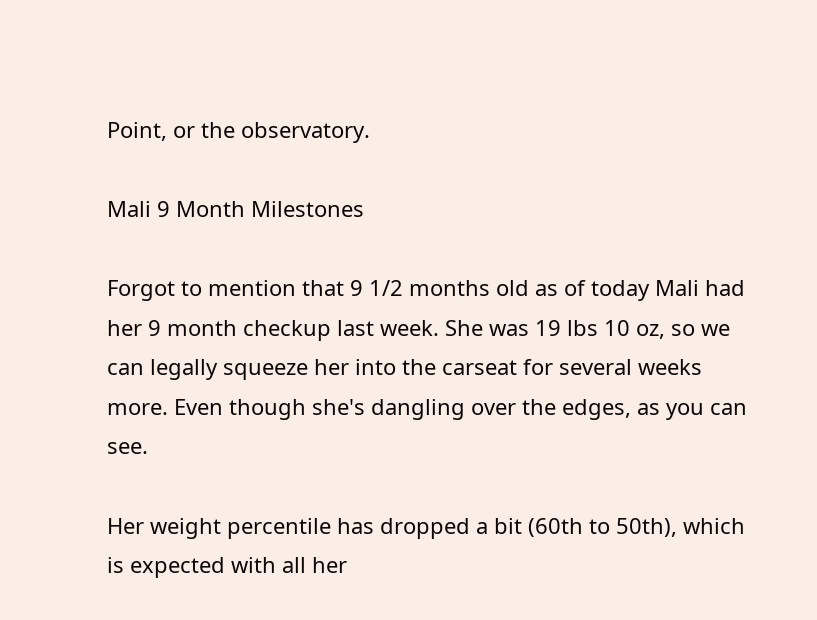Point, or the observatory.

Mali 9 Month Milestones

Forgot to mention that 9 1/2 months old as of today Mali had her 9 month checkup last week. She was 19 lbs 10 oz, so we can legally squeeze her into the carseat for several weeks more. Even though she's dangling over the edges, as you can see.

Her weight percentile has dropped a bit (60th to 50th), which is expected with all her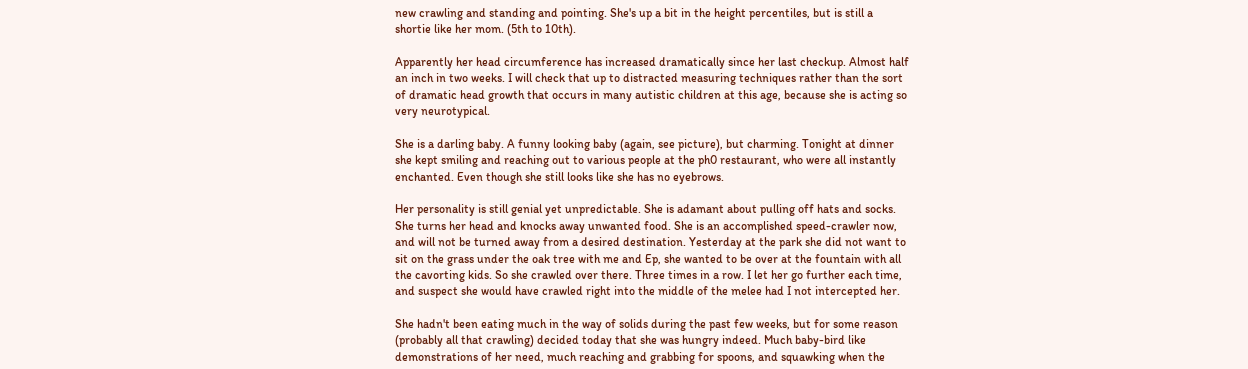new crawling and standing and pointing. She's up a bit in the height percentiles, but is still a shortie like her mom. (5th to 10th).

Apparently her head circumference has increased dramatically since her last checkup. Almost half an inch in two weeks. I will check that up to distracted measuring techniques rather than the sort of dramatic head growth that occurs in many autistic children at this age, because she is acting so very neurotypical.

She is a darling baby. A funny looking baby (again, see picture), but charming. Tonight at dinner she kept smiling and reaching out to various people at the ph0 restaurant, who were all instantly enchanted. Even though she still looks like she has no eyebrows.

Her personality is still genial yet unpredictable. She is adamant about pulling off hats and socks. She turns her head and knocks away unwanted food. She is an accomplished speed-crawler now, and will not be turned away from a desired destination. Yesterday at the park she did not want to sit on the grass under the oak tree with me and Ep, she wanted to be over at the fountain with all the cavorting kids. So she crawled over there. Three times in a row. I let her go further each time, and suspect she would have crawled right into the middle of the melee had I not intercepted her.

She hadn't been eating much in the way of solids during the past few weeks, but for some reason (probably all that crawling) decided today that she was hungry indeed. Much baby-bird like demonstrations of her need, much reaching and grabbing for spoons, and squawking when the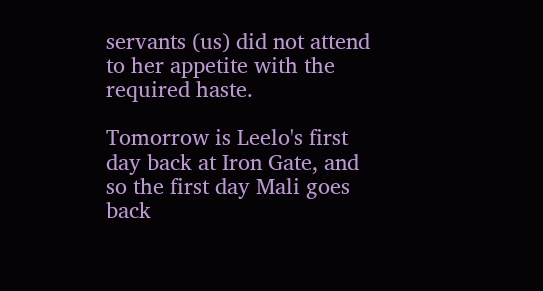servants (us) did not attend to her appetite with the required haste.

Tomorrow is Leelo's first day back at Iron Gate, and so the first day Mali goes back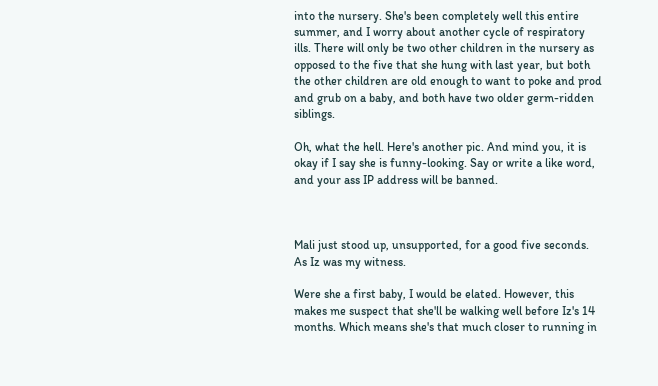into the nursery. She's been completely well this entire summer, and I worry about another cycle of respiratory ills. There will only be two other children in the nursery as opposed to the five that she hung with last year, but both the other children are old enough to want to poke and prod and grub on a baby, and both have two older germ-ridden siblings.

Oh, what the hell. Here's another pic. And mind you, it is okay if I say she is funny-looking. Say or write a like word, and your ass IP address will be banned.



Mali just stood up, unsupported, for a good five seconds. As Iz was my witness.

Were she a first baby, I would be elated. However, this makes me suspect that she'll be walking well before Iz's 14 months. Which means she's that much closer to running in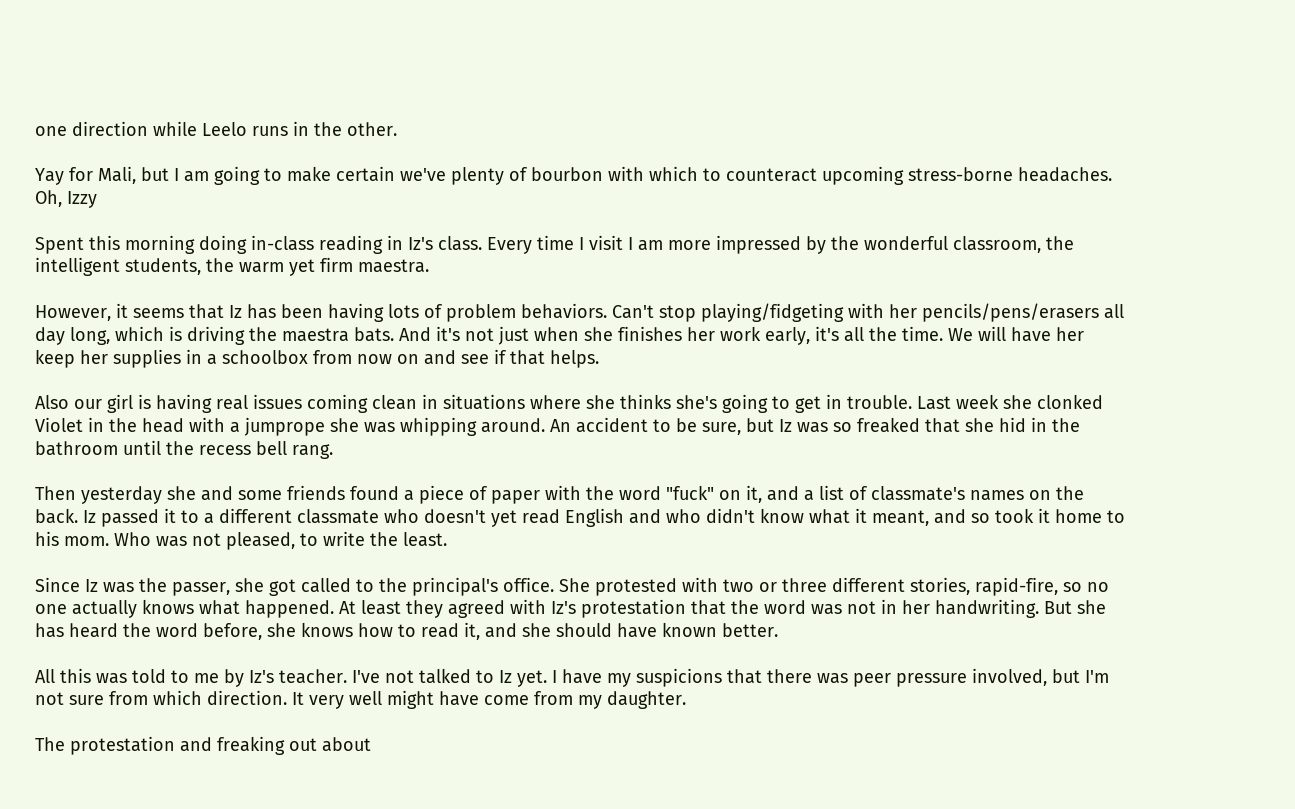one direction while Leelo runs in the other.

Yay for Mali, but I am going to make certain we've plenty of bourbon with which to counteract upcoming stress-borne headaches.
Oh, Izzy

Spent this morning doing in-class reading in Iz's class. Every time I visit I am more impressed by the wonderful classroom, the intelligent students, the warm yet firm maestra.

However, it seems that Iz has been having lots of problem behaviors. Can't stop playing/fidgeting with her pencils/pens/erasers all day long, which is driving the maestra bats. And it's not just when she finishes her work early, it's all the time. We will have her keep her supplies in a schoolbox from now on and see if that helps.

Also our girl is having real issues coming clean in situations where she thinks she's going to get in trouble. Last week she clonked Violet in the head with a jumprope she was whipping around. An accident to be sure, but Iz was so freaked that she hid in the bathroom until the recess bell rang.

Then yesterday she and some friends found a piece of paper with the word "fuck" on it, and a list of classmate's names on the back. Iz passed it to a different classmate who doesn't yet read English and who didn't know what it meant, and so took it home to his mom. Who was not pleased, to write the least.

Since Iz was the passer, she got called to the principal's office. She protested with two or three different stories, rapid-fire, so no one actually knows what happened. At least they agreed with Iz's protestation that the word was not in her handwriting. But she has heard the word before, she knows how to read it, and she should have known better.

All this was told to me by Iz's teacher. I've not talked to Iz yet. I have my suspicions that there was peer pressure involved, but I'm not sure from which direction. It very well might have come from my daughter.

The protestation and freaking out about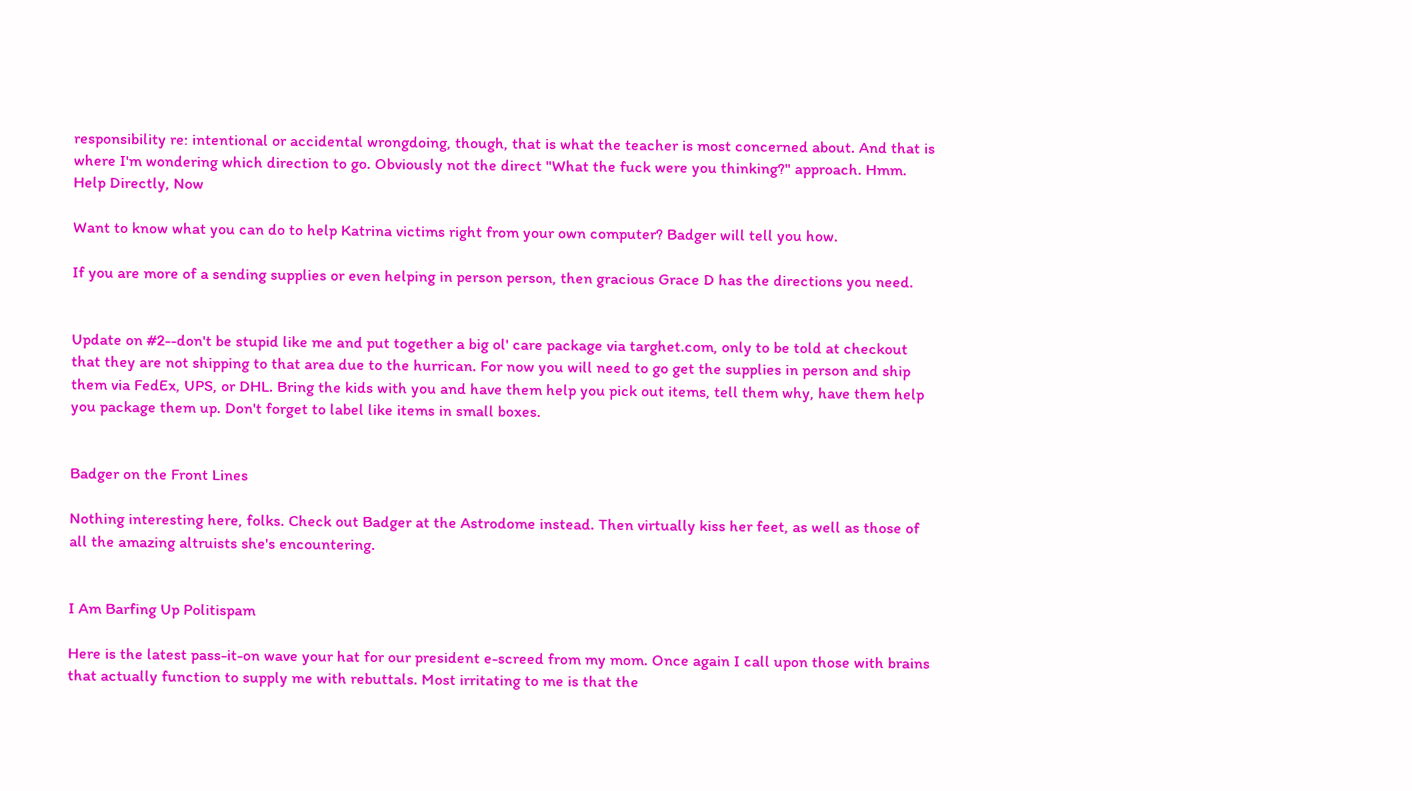responsibility re: intentional or accidental wrongdoing, though, that is what the teacher is most concerned about. And that is where I'm wondering which direction to go. Obviously not the direct "What the fuck were you thinking?" approach. Hmm.
Help Directly, Now

Want to know what you can do to help Katrina victims right from your own computer? Badger will tell you how.

If you are more of a sending supplies or even helping in person person, then gracious Grace D has the directions you need.


Update on #2--don't be stupid like me and put together a big ol' care package via targhet.com, only to be told at checkout that they are not shipping to that area due to the hurrican. For now you will need to go get the supplies in person and ship them via FedEx, UPS, or DHL. Bring the kids with you and have them help you pick out items, tell them why, have them help you package them up. Don't forget to label like items in small boxes.


Badger on the Front Lines

Nothing interesting here, folks. Check out Badger at the Astrodome instead. Then virtually kiss her feet, as well as those of all the amazing altruists she's encountering.


I Am Barfing Up Politispam

Here is the latest pass-it-on wave your hat for our president e-screed from my mom. Once again I call upon those with brains that actually function to supply me with rebuttals. Most irritating to me is that the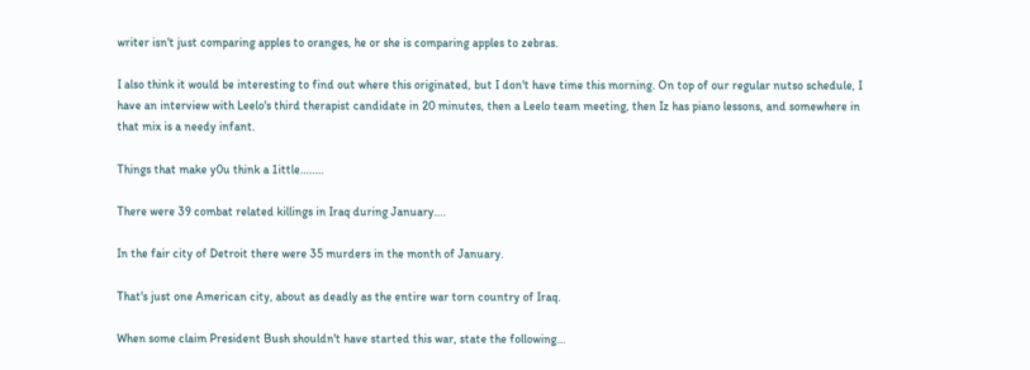writer isn't just comparing apples to oranges, he or she is comparing apples to zebras.

I also think it would be interesting to find out where this originated, but I don't have time this morning. On top of our regular nutso schedule, I have an interview with Leelo's third therapist candidate in 20 minutes, then a Leelo team meeting, then Iz has piano lessons, and somewhere in that mix is a needy infant.

Things that make y0u think a 1ittle........

There were 39 combat related killings in Iraq during January....

In the fair city of Detroit there were 35 murders in the month of January.

That's just one American city, about as deadly as the entire war torn country of Iraq.

When some claim President Bush shouldn't have started this war, state the following...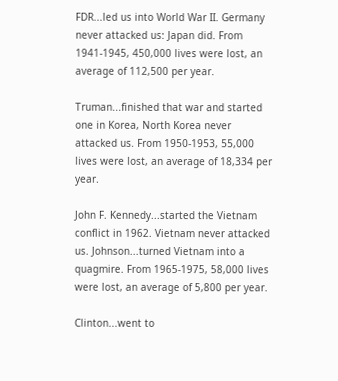FDR...led us into World War II. Germany never attacked us: Japan did. From 1941-1945, 450,000 lives were lost, an average of 112,500 per year.

Truman...finished that war and started one in Korea, North Korea never attacked us. From 1950-1953, 55,000 lives were lost, an average of 18,334 per year.

John F. Kennedy...started the Vietnam conflict in 1962. Vietnam never attacked us. Johnson...turned Vietnam into a quagmire. From 1965-1975, 58,000 lives were lost, an average of 5,800 per year.

Clinton...went to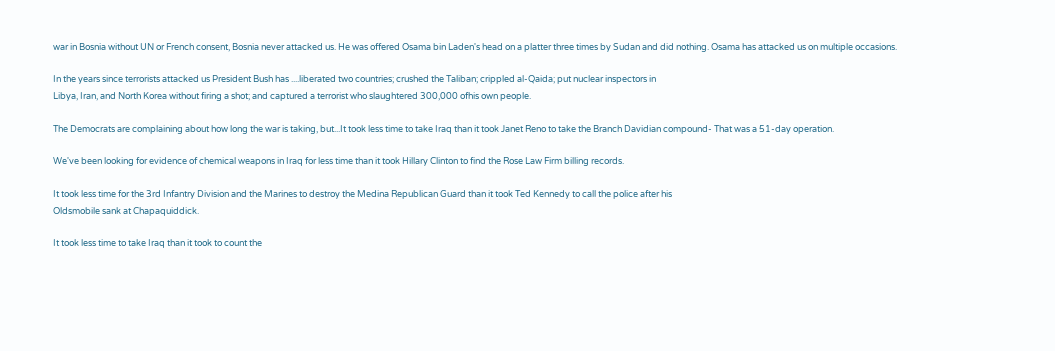war in Bosnia without UN or French consent, Bosnia never attacked us. He was offered Osama bin Laden's head on a platter three times by Sudan and did nothing. Osama has attacked us on multiple occasions.

In the years since terrorists attacked us President Bush has ....liberated two countries; crushed the Taliban; crippled al-Qaida; put nuclear inspectors in
Libya, Iran, and North Korea without firing a shot; and captured a terrorist who slaughtered 300,000 ofhis own people.

The Democrats are complaining about how long the war is taking, but...It took less time to take Iraq than it took Janet Reno to take the Branch Davidian compound- That was a 51-day operation.

We've been looking for evidence of chemical weapons in Iraq for less time than it took Hillary Clinton to find the Rose Law Firm billing records.

It took less time for the 3rd Infantry Division and the Marines to destroy the Medina Republican Guard than it took Ted Kennedy to call the police after his
Oldsmobile sank at Chapaquiddick.

It took less time to take Iraq than it took to count the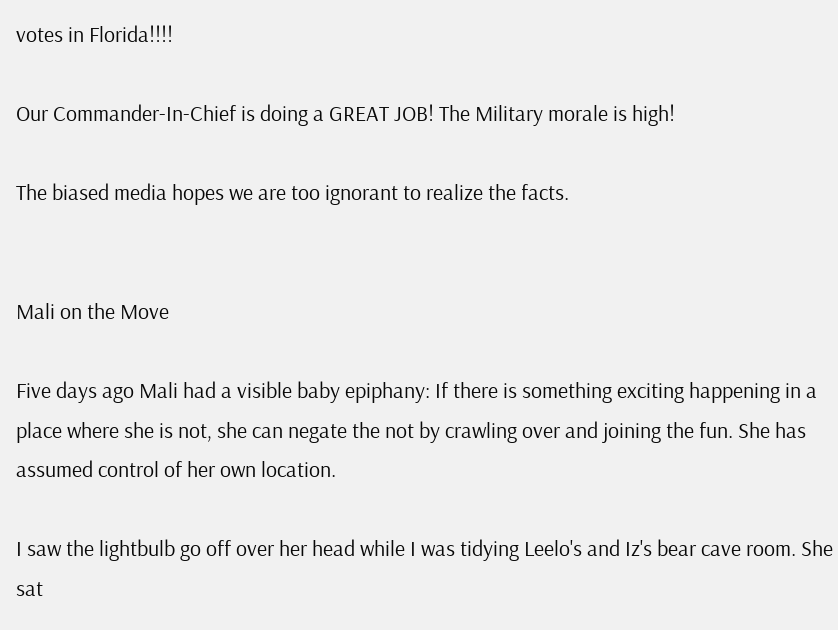votes in Florida!!!!

Our Commander-In-Chief is doing a GREAT JOB! The Military morale is high!

The biased media hopes we are too ignorant to realize the facts.


Mali on the Move

Five days ago Mali had a visible baby epiphany: If there is something exciting happening in a place where she is not, she can negate the not by crawling over and joining the fun. She has assumed control of her own location.

I saw the lightbulb go off over her head while I was tidying Leelo's and Iz's bear cave room. She sat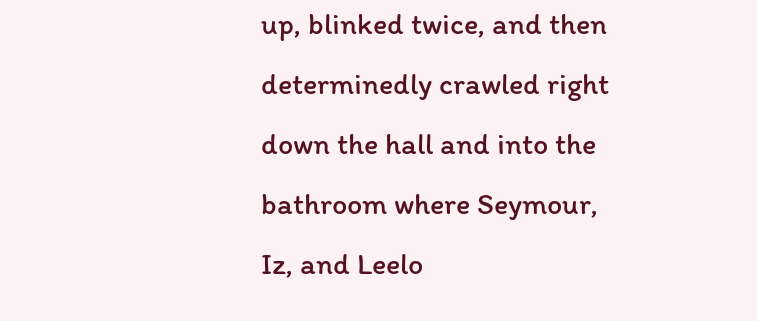up, blinked twice, and then determinedly crawled right down the hall and into the bathroom where Seymour, Iz, and Leelo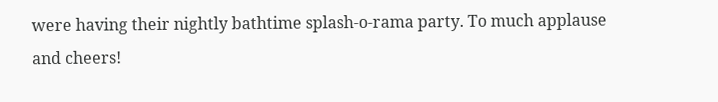were having their nightly bathtime splash-o-rama party. To much applause and cheers!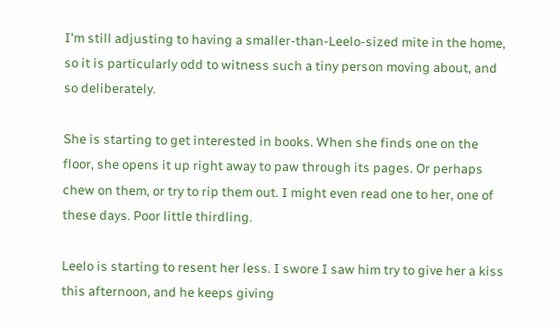I'm still adjusting to having a smaller-than-Leelo-sized mite in the home, so it is particularly odd to witness such a tiny person moving about, and so deliberately.

She is starting to get interested in books. When she finds one on the floor, she opens it up right away to paw through its pages. Or perhaps chew on them, or try to rip them out. I might even read one to her, one of these days. Poor little thirdling.

Leelo is starting to resent her less. I swore I saw him try to give her a kiss this afternoon, and he keeps giving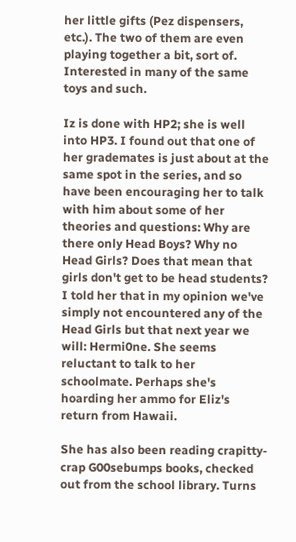her little gifts (Pez dispensers, etc.). The two of them are even playing together a bit, sort of. Interested in many of the same toys and such.

Iz is done with HP2; she is well into HP3. I found out that one of her grademates is just about at the same spot in the series, and so have been encouraging her to talk with him about some of her theories and questions: Why are there only Head Boys? Why no Head Girls? Does that mean that girls don't get to be head students? I told her that in my opinion we've simply not encountered any of the Head Girls but that next year we will: Hermi0ne. She seems reluctant to talk to her schoolmate. Perhaps she's hoarding her ammo for Eliz's return from Hawaii.

She has also been reading crapitty-crap G00sebumps books, checked out from the school library. Turns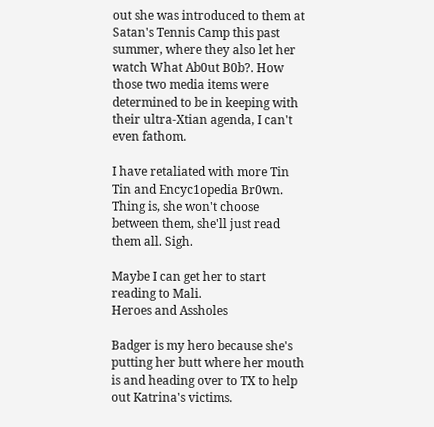out she was introduced to them at Satan's Tennis Camp this past summer, where they also let her watch What Ab0ut B0b?. How those two media items were determined to be in keeping with their ultra-Xtian agenda, I can't even fathom.

I have retaliated with more Tin Tin and Encyc1opedia Br0wn. Thing is, she won't choose between them, she'll just read them all. Sigh.

Maybe I can get her to start reading to Mali.
Heroes and Assholes

Badger is my hero because she's putting her butt where her mouth is and heading over to TX to help out Katrina's victims.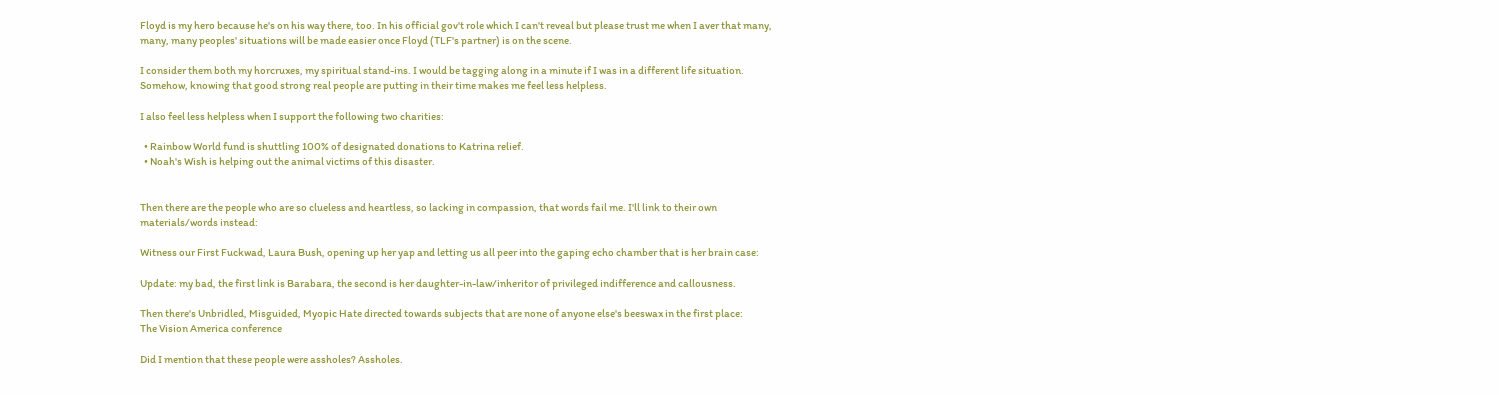Floyd is my hero because he's on his way there, too. In his official gov't role which I can't reveal but please trust me when I aver that many, many, many peoples' situations will be made easier once Floyd (TLF's partner) is on the scene.

I consider them both my horcruxes, my spiritual stand-ins. I would be tagging along in a minute if I was in a different life situation. Somehow, knowing that good strong real people are putting in their time makes me feel less helpless.

I also feel less helpless when I support the following two charities:

  • Rainbow World fund is shuttling 100% of designated donations to Katrina relief.
  • Noah's Wish is helping out the animal victims of this disaster.


Then there are the people who are so clueless and heartless, so lacking in compassion, that words fail me. I'll link to their own materials/words instead:

Witness our First Fuckwad, Laura Bush, opening up her yap and letting us all peer into the gaping echo chamber that is her brain case:

Update: my bad, the first link is Barabara, the second is her daughter-in-law/inheritor of privileged indifference and callousness.

Then there's Unbridled, Misguided, Myopic Hate directed towards subjects that are none of anyone else's beeswax in the first place:
The Vision America conference

Did I mention that these people were assholes? Assholes.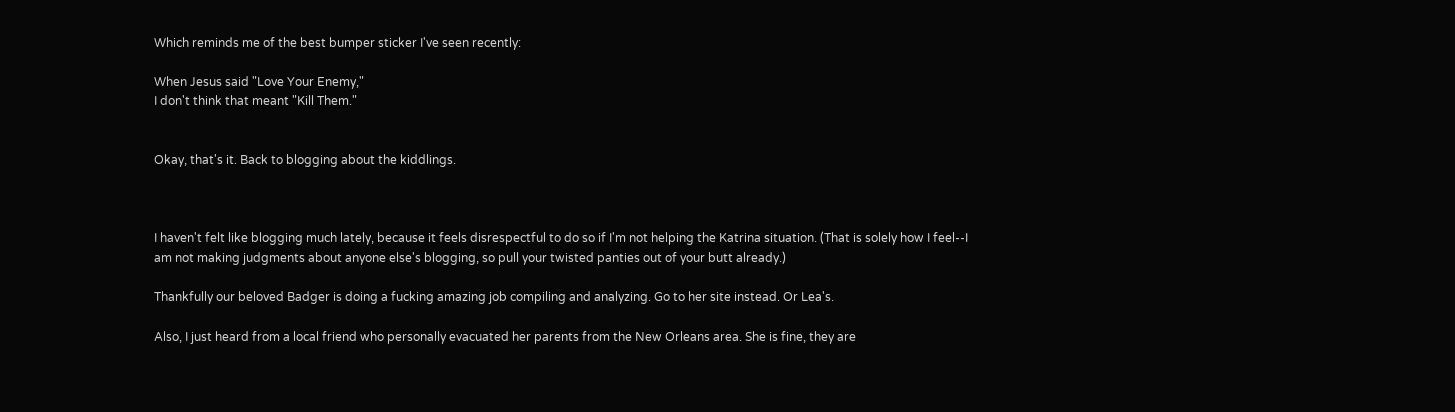Which reminds me of the best bumper sticker I've seen recently:

When Jesus said "Love Your Enemy,"
I don't think that meant "Kill Them."


Okay, that's it. Back to blogging about the kiddlings.



I haven't felt like blogging much lately, because it feels disrespectful to do so if I'm not helping the Katrina situation. (That is solely how I feel--I am not making judgments about anyone else's blogging, so pull your twisted panties out of your butt already.)

Thankfully our beloved Badger is doing a fucking amazing job compiling and analyzing. Go to her site instead. Or Lea's.

Also, I just heard from a local friend who personally evacuated her parents from the New Orleans area. She is fine, they are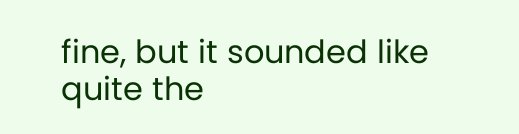fine, but it sounded like quite the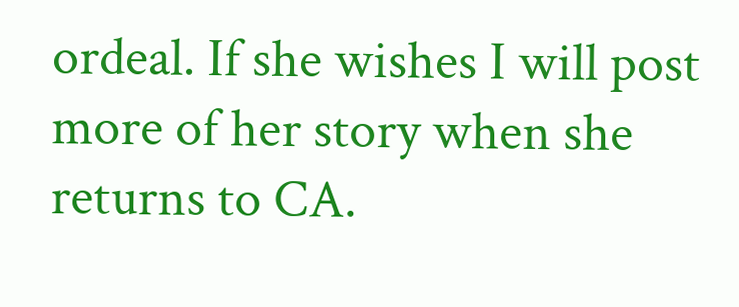ordeal. If she wishes I will post more of her story when she returns to CA.